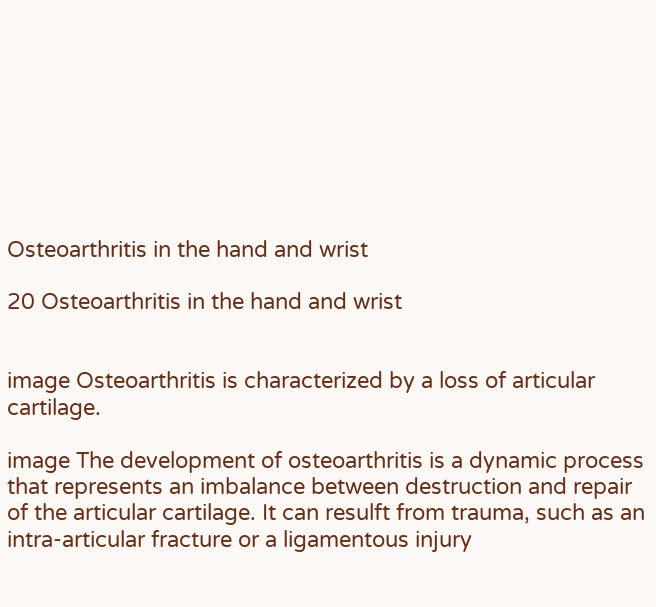Osteoarthritis in the hand and wrist

20 Osteoarthritis in the hand and wrist


image Osteoarthritis is characterized by a loss of articular cartilage.

image The development of osteoarthritis is a dynamic process that represents an imbalance between destruction and repair of the articular cartilage. It can resulft from trauma, such as an intra-articular fracture or a ligamentous injury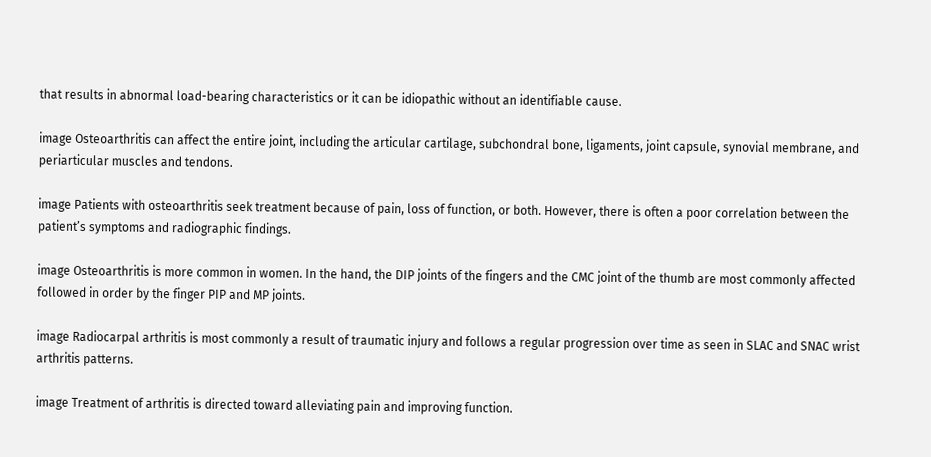that results in abnormal load-bearing characteristics or it can be idiopathic without an identifiable cause.

image Osteoarthritis can affect the entire joint, including the articular cartilage, subchondral bone, ligaments, joint capsule, synovial membrane, and periarticular muscles and tendons.

image Patients with osteoarthritis seek treatment because of pain, loss of function, or both. However, there is often a poor correlation between the patient’s symptoms and radiographic findings.

image Osteoarthritis is more common in women. In the hand, the DIP joints of the fingers and the CMC joint of the thumb are most commonly affected followed in order by the finger PIP and MP joints.

image Radiocarpal arthritis is most commonly a result of traumatic injury and follows a regular progression over time as seen in SLAC and SNAC wrist arthritis patterns.

image Treatment of arthritis is directed toward alleviating pain and improving function.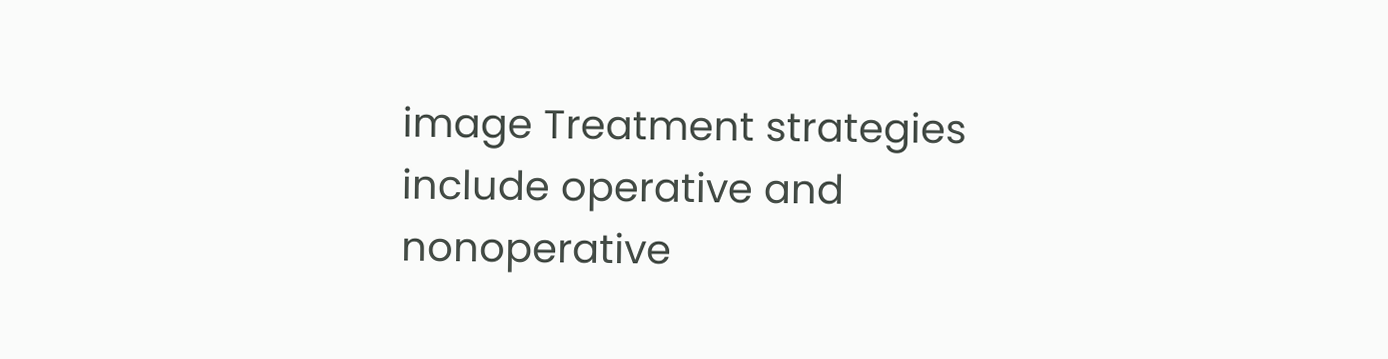image Treatment strategies include operative and nonoperative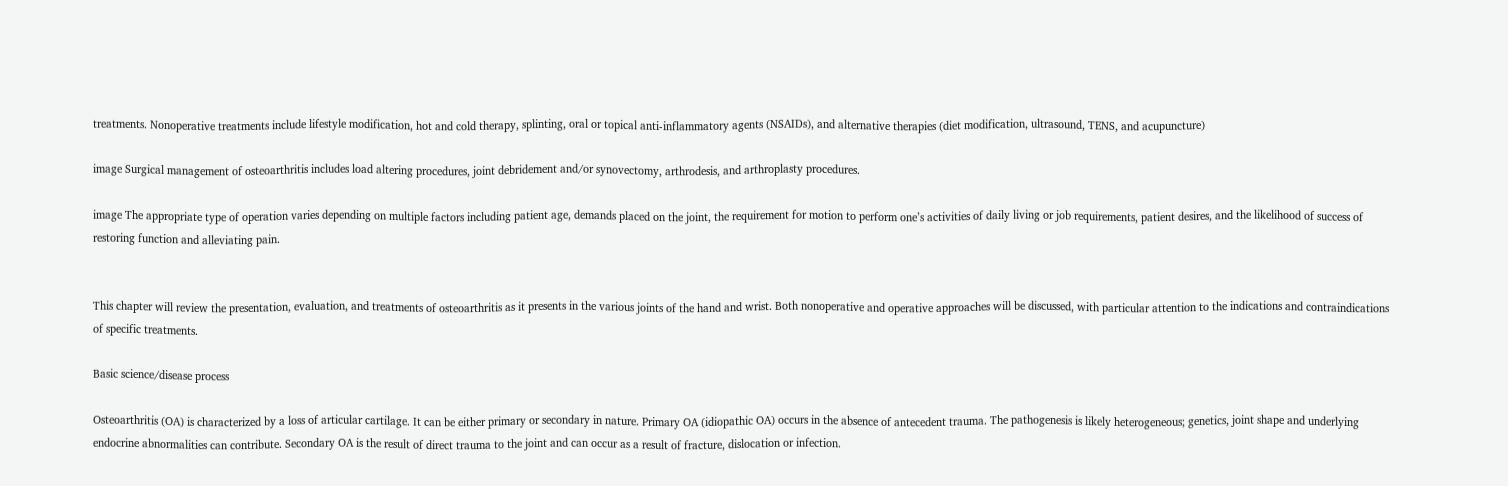treatments. Nonoperative treatments include lifestyle modification, hot and cold therapy, splinting, oral or topical anti-inflammatory agents (NSAIDs), and alternative therapies (diet modification, ultrasound, TENS, and acupuncture)

image Surgical management of osteoarthritis includes load altering procedures, joint debridement and/or synovectomy, arthrodesis, and arthroplasty procedures.

image The appropriate type of operation varies depending on multiple factors including patient age, demands placed on the joint, the requirement for motion to perform one’s activities of daily living or job requirements, patient desires, and the likelihood of success of restoring function and alleviating pain.


This chapter will review the presentation, evaluation, and treatments of osteoarthritis as it presents in the various joints of the hand and wrist. Both nonoperative and operative approaches will be discussed, with particular attention to the indications and contraindications of specific treatments.

Basic science/disease process

Osteoarthritis (OA) is characterized by a loss of articular cartilage. It can be either primary or secondary in nature. Primary OA (idiopathic OA) occurs in the absence of antecedent trauma. The pathogenesis is likely heterogeneous; genetics, joint shape and underlying endocrine abnormalities can contribute. Secondary OA is the result of direct trauma to the joint and can occur as a result of fracture, dislocation or infection.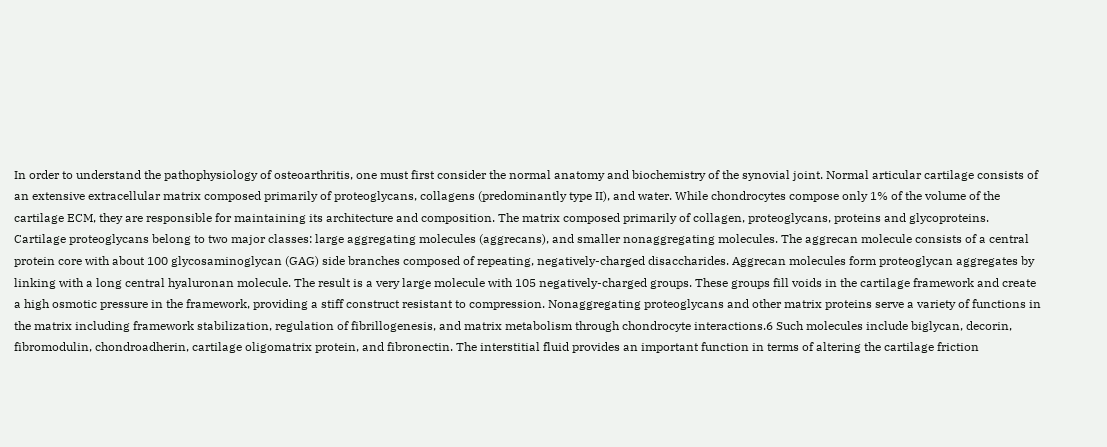In order to understand the pathophysiology of osteoarthritis, one must first consider the normal anatomy and biochemistry of the synovial joint. Normal articular cartilage consists of an extensive extracellular matrix composed primarily of proteoglycans, collagens (predominantly type II), and water. While chondrocytes compose only 1% of the volume of the cartilage ECM, they are responsible for maintaining its architecture and composition. The matrix composed primarily of collagen, proteoglycans, proteins and glycoproteins. Cartilage proteoglycans belong to two major classes: large aggregating molecules (aggrecans), and smaller nonaggregating molecules. The aggrecan molecule consists of a central protein core with about 100 glycosaminoglycan (GAG) side branches composed of repeating, negatively-charged disaccharides. Aggrecan molecules form proteoglycan aggregates by linking with a long central hyaluronan molecule. The result is a very large molecule with 105 negatively-charged groups. These groups fill voids in the cartilage framework and create a high osmotic pressure in the framework, providing a stiff construct resistant to compression. Nonaggregating proteoglycans and other matrix proteins serve a variety of functions in the matrix including framework stabilization, regulation of fibrillogenesis, and matrix metabolism through chondrocyte interactions.6 Such molecules include biglycan, decorin, fibromodulin, chondroadherin, cartilage oligomatrix protein, and fibronectin. The interstitial fluid provides an important function in terms of altering the cartilage friction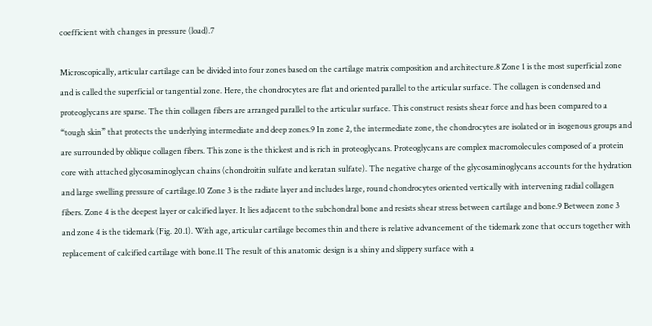coefficient with changes in pressure (load).7

Microscopically, articular cartilage can be divided into four zones based on the cartilage matrix composition and architecture.8 Zone 1 is the most superficial zone and is called the superficial or tangential zone. Here, the chondrocytes are flat and oriented parallel to the articular surface. The collagen is condensed and proteoglycans are sparse. The thin collagen fibers are arranged parallel to the articular surface. This construct resists shear force and has been compared to a “tough skin” that protects the underlying intermediate and deep zones.9 In zone 2, the intermediate zone, the chondrocytes are isolated or in isogenous groups and are surrounded by oblique collagen fibers. This zone is the thickest and is rich in proteoglycans. Proteoglycans are complex macromolecules composed of a protein core with attached glycosaminoglycan chains (chondroitin sulfate and keratan sulfate). The negative charge of the glycosaminoglycans accounts for the hydration and large swelling pressure of cartilage.10 Zone 3 is the radiate layer and includes large, round chondrocytes oriented vertically with intervening radial collagen fibers. Zone 4 is the deepest layer or calcified layer. It lies adjacent to the subchondral bone and resists shear stress between cartilage and bone.9 Between zone 3 and zone 4 is the tidemark (Fig. 20.1). With age, articular cartilage becomes thin and there is relative advancement of the tidemark zone that occurs together with replacement of calcified cartilage with bone.11 The result of this anatomic design is a shiny and slippery surface with a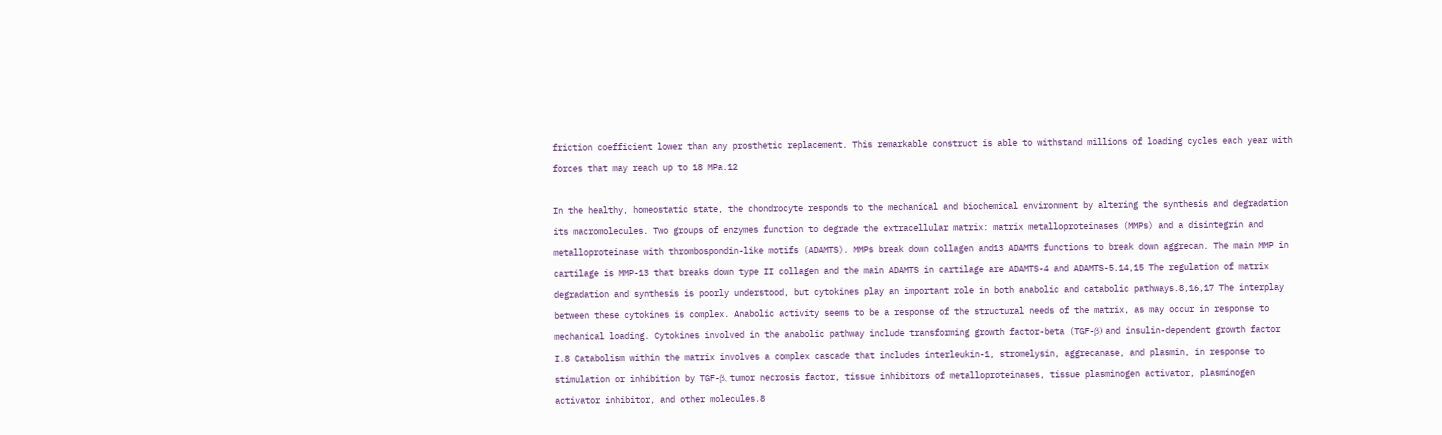friction coefficient lower than any prosthetic replacement. This remarkable construct is able to withstand millions of loading cycles each year with forces that may reach up to 18 MPa.12

In the healthy, homeostatic state, the chondrocyte responds to the mechanical and biochemical environment by altering the synthesis and degradation its macromolecules. Two groups of enzymes function to degrade the extracellular matrix: matrix metalloproteinases (MMPs) and a disintegrin and metalloproteinase with thrombospondin-like motifs (ADAMTS). MMPs break down collagen and13 ADAMTS functions to break down aggrecan. The main MMP in cartilage is MMP-13 that breaks down type II collagen and the main ADAMTS in cartilage are ADAMTS-4 and ADAMTS-5.14,15 The regulation of matrix degradation and synthesis is poorly understood, but cytokines play an important role in both anabolic and catabolic pathways.8,16,17 The interplay between these cytokines is complex. Anabolic activity seems to be a response of the structural needs of the matrix, as may occur in response to mechanical loading. Cytokines involved in the anabolic pathway include transforming growth factor-beta (TGF-β) and insulin-dependent growth factor I.8 Catabolism within the matrix involves a complex cascade that includes interleukin-1, stromelysin, aggrecanase, and plasmin, in response to stimulation or inhibition by TGF-β, tumor necrosis factor, tissue inhibitors of metalloproteinases, tissue plasminogen activator, plasminogen activator inhibitor, and other molecules.8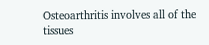Osteoarthritis involves all of the tissues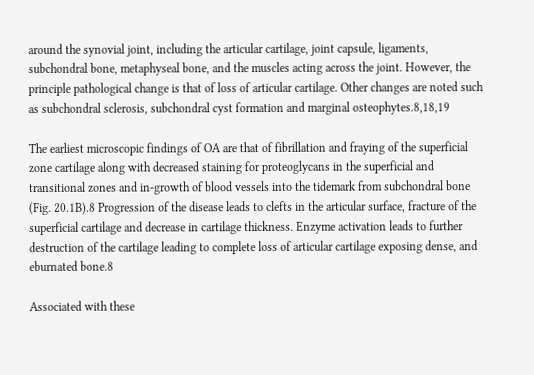around the synovial joint, including the articular cartilage, joint capsule, ligaments, subchondral bone, metaphyseal bone, and the muscles acting across the joint. However, the principle pathological change is that of loss of articular cartilage. Other changes are noted such as subchondral sclerosis, subchondral cyst formation and marginal osteophytes.8,18,19

The earliest microscopic findings of OA are that of fibrillation and fraying of the superficial zone cartilage along with decreased staining for proteoglycans in the superficial and transitional zones and in-growth of blood vessels into the tidemark from subchondral bone (Fig. 20.1B).8 Progression of the disease leads to clefts in the articular surface, fracture of the superficial cartilage and decrease in cartilage thickness. Enzyme activation leads to further destruction of the cartilage leading to complete loss of articular cartilage exposing dense, and eburnated bone.8

Associated with these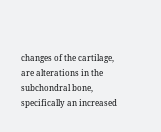changes of the cartilage, are alterations in the subchondral bone, specifically an increased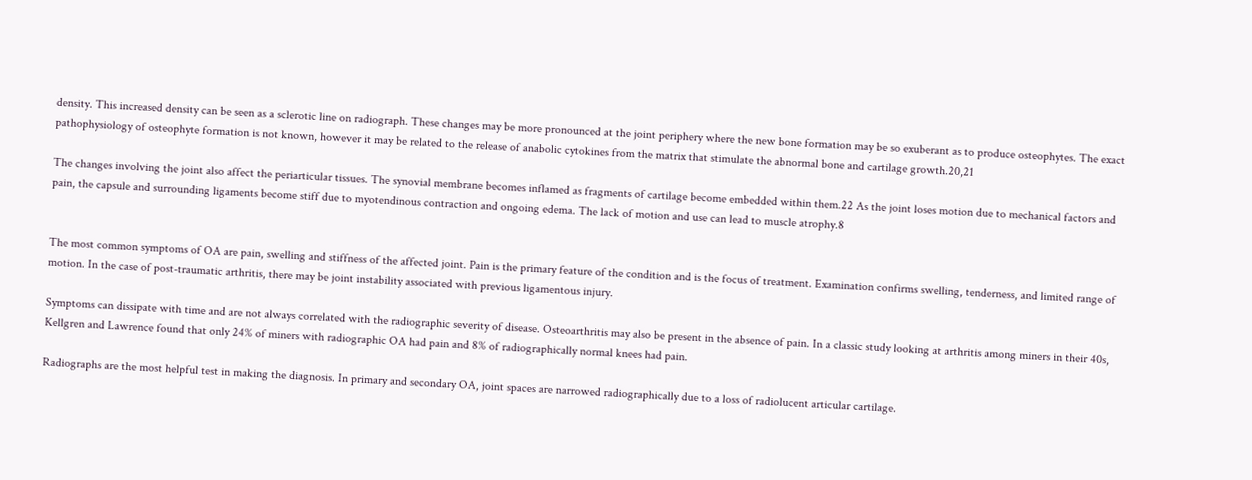density. This increased density can be seen as a sclerotic line on radiograph. These changes may be more pronounced at the joint periphery where the new bone formation may be so exuberant as to produce osteophytes. The exact pathophysiology of osteophyte formation is not known, however it may be related to the release of anabolic cytokines from the matrix that stimulate the abnormal bone and cartilage growth.20,21

The changes involving the joint also affect the periarticular tissues. The synovial membrane becomes inflamed as fragments of cartilage become embedded within them.22 As the joint loses motion due to mechanical factors and pain, the capsule and surrounding ligaments become stiff due to myotendinous contraction and ongoing edema. The lack of motion and use can lead to muscle atrophy.8


The most common symptoms of OA are pain, swelling and stiffness of the affected joint. Pain is the primary feature of the condition and is the focus of treatment. Examination confirms swelling, tenderness, and limited range of motion. In the case of post-traumatic arthritis, there may be joint instability associated with previous ligamentous injury.

Symptoms can dissipate with time and are not always correlated with the radiographic severity of disease. Osteoarthritis may also be present in the absence of pain. In a classic study looking at arthritis among miners in their 40s, Kellgren and Lawrence found that only 24% of miners with radiographic OA had pain and 8% of radiographically normal knees had pain.

Radiographs are the most helpful test in making the diagnosis. In primary and secondary OA, joint spaces are narrowed radiographically due to a loss of radiolucent articular cartilage.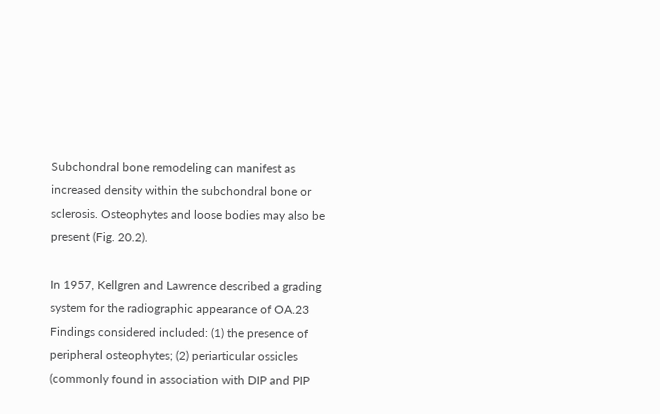Subchondral bone remodeling can manifest as increased density within the subchondral bone or sclerosis. Osteophytes and loose bodies may also be present (Fig. 20.2).

In 1957, Kellgren and Lawrence described a grading system for the radiographic appearance of OA.23 Findings considered included: (1) the presence of peripheral osteophytes; (2) periarticular ossicles (commonly found in association with DIP and PIP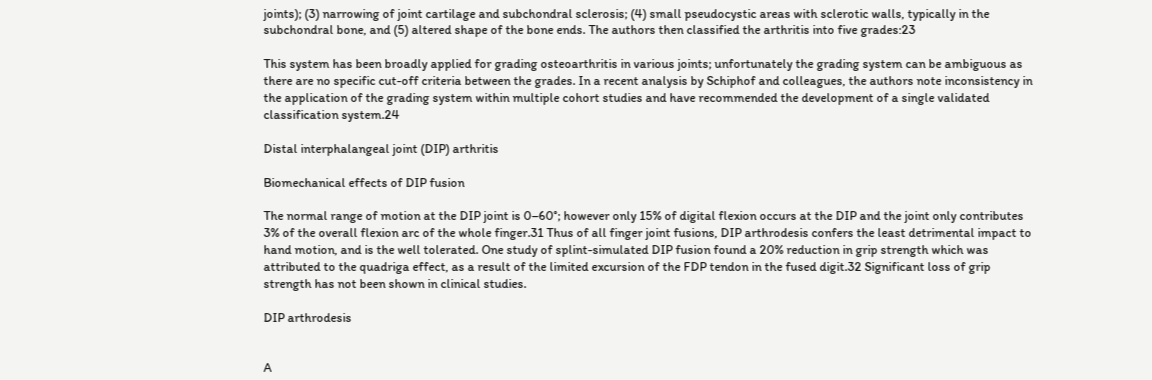joints); (3) narrowing of joint cartilage and subchondral sclerosis; (4) small pseudocystic areas with sclerotic walls, typically in the subchondral bone, and (5) altered shape of the bone ends. The authors then classified the arthritis into five grades:23

This system has been broadly applied for grading osteoarthritis in various joints; unfortunately the grading system can be ambiguous as there are no specific cut-off criteria between the grades. In a recent analysis by Schiphof and colleagues, the authors note inconsistency in the application of the grading system within multiple cohort studies and have recommended the development of a single validated classification system.24

Distal interphalangeal joint (DIP) arthritis

Biomechanical effects of DIP fusion

The normal range of motion at the DIP joint is 0–60°; however only 15% of digital flexion occurs at the DIP and the joint only contributes 3% of the overall flexion arc of the whole finger.31 Thus of all finger joint fusions, DIP arthrodesis confers the least detrimental impact to hand motion, and is the well tolerated. One study of splint-simulated DIP fusion found a 20% reduction in grip strength which was attributed to the quadriga effect, as a result of the limited excursion of the FDP tendon in the fused digit.32 Significant loss of grip strength has not been shown in clinical studies.

DIP arthrodesis


A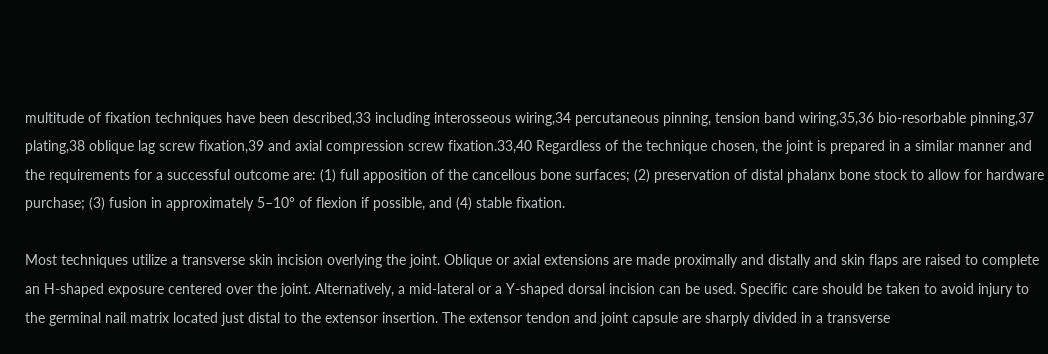multitude of fixation techniques have been described,33 including interosseous wiring,34 percutaneous pinning, tension band wiring,35,36 bio-resorbable pinning,37 plating,38 oblique lag screw fixation,39 and axial compression screw fixation.33,40 Regardless of the technique chosen, the joint is prepared in a similar manner and the requirements for a successful outcome are: (1) full apposition of the cancellous bone surfaces; (2) preservation of distal phalanx bone stock to allow for hardware purchase; (3) fusion in approximately 5–10° of flexion if possible, and (4) stable fixation.

Most techniques utilize a transverse skin incision overlying the joint. Oblique or axial extensions are made proximally and distally and skin flaps are raised to complete an H-shaped exposure centered over the joint. Alternatively, a mid-lateral or a Y-shaped dorsal incision can be used. Specific care should be taken to avoid injury to the germinal nail matrix located just distal to the extensor insertion. The extensor tendon and joint capsule are sharply divided in a transverse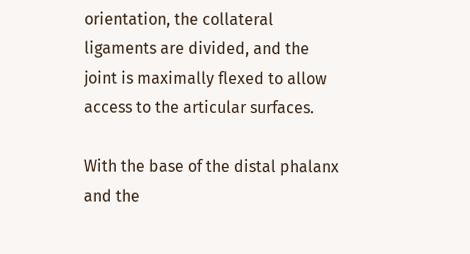orientation, the collateral ligaments are divided, and the joint is maximally flexed to allow access to the articular surfaces.

With the base of the distal phalanx and the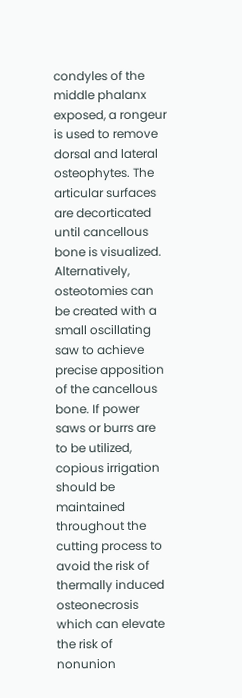condyles of the middle phalanx exposed, a rongeur is used to remove dorsal and lateral osteophytes. The articular surfaces are decorticated until cancellous bone is visualized. Alternatively, osteotomies can be created with a small oscillating saw to achieve precise apposition of the cancellous bone. If power saws or burrs are to be utilized, copious irrigation should be maintained throughout the cutting process to avoid the risk of thermally induced osteonecrosis which can elevate the risk of nonunion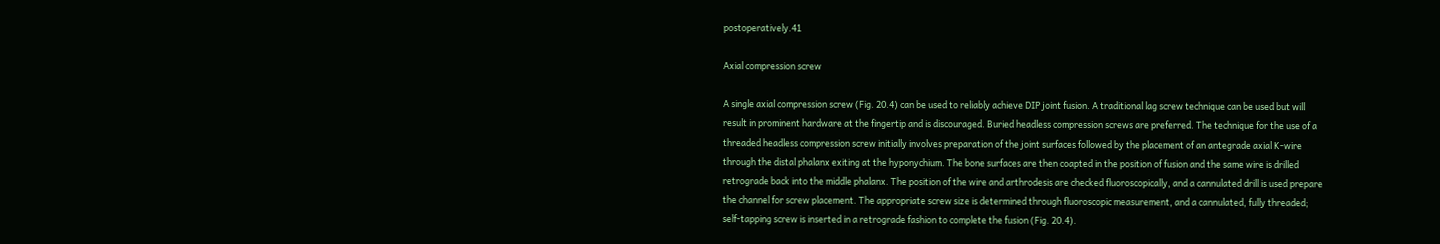postoperatively.41

Axial compression screw

A single axial compression screw (Fig. 20.4) can be used to reliably achieve DIP joint fusion. A traditional lag screw technique can be used but will result in prominent hardware at the fingertip and is discouraged. Buried headless compression screws are preferred. The technique for the use of a threaded headless compression screw initially involves preparation of the joint surfaces followed by the placement of an antegrade axial K-wire through the distal phalanx exiting at the hyponychium. The bone surfaces are then coapted in the position of fusion and the same wire is drilled retrograde back into the middle phalanx. The position of the wire and arthrodesis are checked fluoroscopically, and a cannulated drill is used prepare the channel for screw placement. The appropriate screw size is determined through fluoroscopic measurement, and a cannulated, fully threaded; self-tapping screw is inserted in a retrograde fashion to complete the fusion (Fig. 20.4).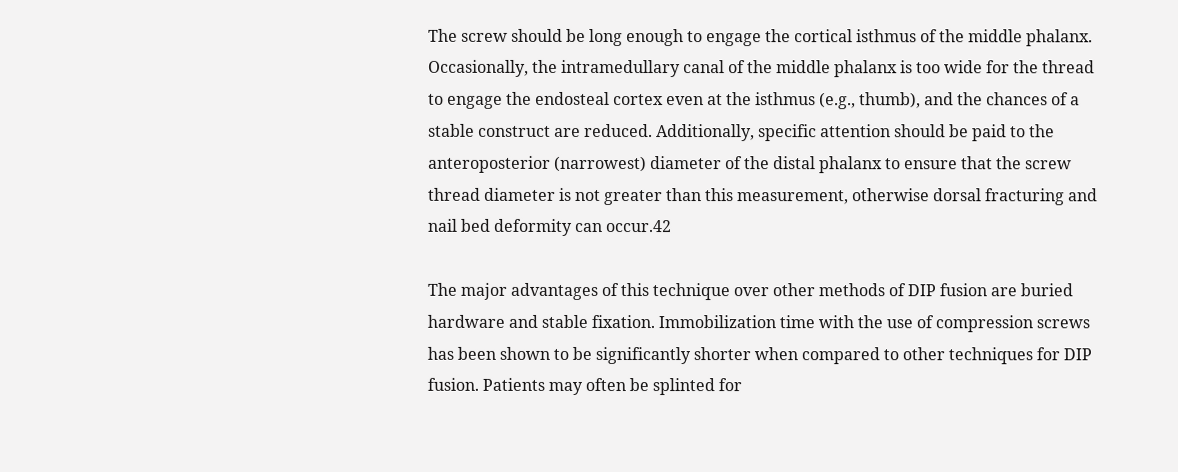The screw should be long enough to engage the cortical isthmus of the middle phalanx. Occasionally, the intramedullary canal of the middle phalanx is too wide for the thread to engage the endosteal cortex even at the isthmus (e.g., thumb), and the chances of a stable construct are reduced. Additionally, specific attention should be paid to the anteroposterior (narrowest) diameter of the distal phalanx to ensure that the screw thread diameter is not greater than this measurement, otherwise dorsal fracturing and nail bed deformity can occur.42

The major advantages of this technique over other methods of DIP fusion are buried hardware and stable fixation. Immobilization time with the use of compression screws has been shown to be significantly shorter when compared to other techniques for DIP fusion. Patients may often be splinted for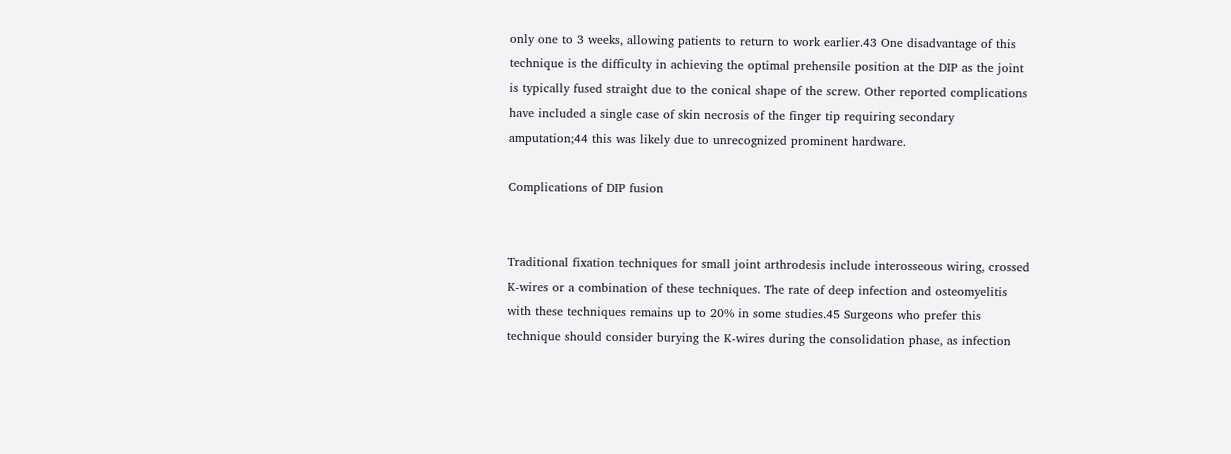only one to 3 weeks, allowing patients to return to work earlier.43 One disadvantage of this technique is the difficulty in achieving the optimal prehensile position at the DIP as the joint is typically fused straight due to the conical shape of the screw. Other reported complications have included a single case of skin necrosis of the finger tip requiring secondary amputation;44 this was likely due to unrecognized prominent hardware.

Complications of DIP fusion


Traditional fixation techniques for small joint arthrodesis include interosseous wiring, crossed K-wires or a combination of these techniques. The rate of deep infection and osteomyelitis with these techniques remains up to 20% in some studies.45 Surgeons who prefer this technique should consider burying the K-wires during the consolidation phase, as infection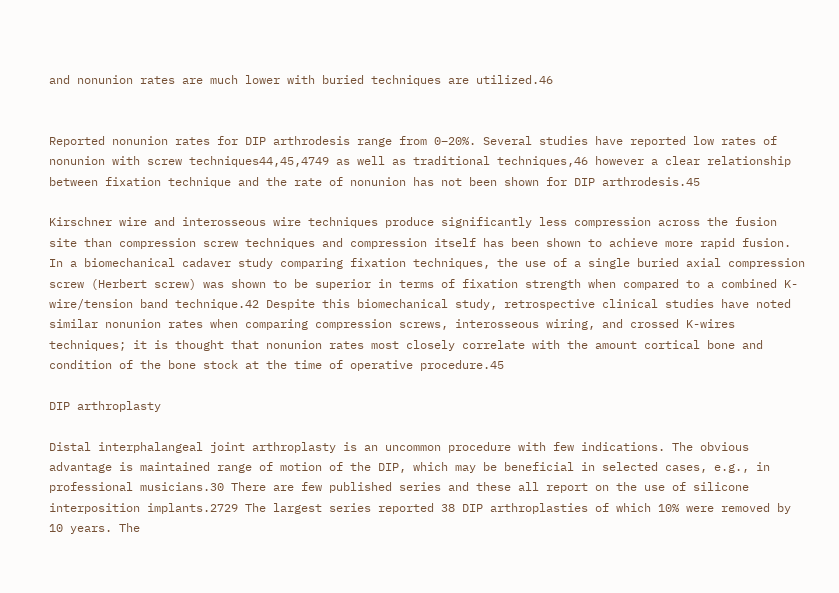and nonunion rates are much lower with buried techniques are utilized.46


Reported nonunion rates for DIP arthrodesis range from 0–20%. Several studies have reported low rates of nonunion with screw techniques44,45,4749 as well as traditional techniques,46 however a clear relationship between fixation technique and the rate of nonunion has not been shown for DIP arthrodesis.45

Kirschner wire and interosseous wire techniques produce significantly less compression across the fusion site than compression screw techniques and compression itself has been shown to achieve more rapid fusion. In a biomechanical cadaver study comparing fixation techniques, the use of a single buried axial compression screw (Herbert screw) was shown to be superior in terms of fixation strength when compared to a combined K-wire/tension band technique.42 Despite this biomechanical study, retrospective clinical studies have noted similar nonunion rates when comparing compression screws, interosseous wiring, and crossed K-wires techniques; it is thought that nonunion rates most closely correlate with the amount cortical bone and condition of the bone stock at the time of operative procedure.45

DIP arthroplasty

Distal interphalangeal joint arthroplasty is an uncommon procedure with few indications. The obvious advantage is maintained range of motion of the DIP, which may be beneficial in selected cases, e.g., in professional musicians.30 There are few published series and these all report on the use of silicone interposition implants.2729 The largest series reported 38 DIP arthroplasties of which 10% were removed by 10 years. The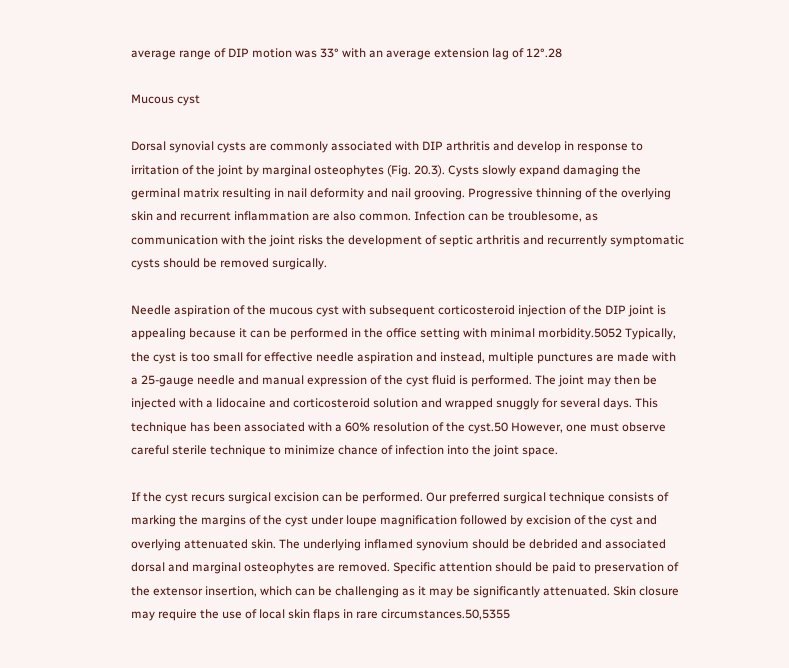average range of DIP motion was 33° with an average extension lag of 12°.28

Mucous cyst

Dorsal synovial cysts are commonly associated with DIP arthritis and develop in response to irritation of the joint by marginal osteophytes (Fig. 20.3). Cysts slowly expand damaging the germinal matrix resulting in nail deformity and nail grooving. Progressive thinning of the overlying skin and recurrent inflammation are also common. Infection can be troublesome, as communication with the joint risks the development of septic arthritis and recurrently symptomatic cysts should be removed surgically.

Needle aspiration of the mucous cyst with subsequent corticosteroid injection of the DIP joint is appealing because it can be performed in the office setting with minimal morbidity.5052 Typically, the cyst is too small for effective needle aspiration and instead, multiple punctures are made with a 25-gauge needle and manual expression of the cyst fluid is performed. The joint may then be injected with a lidocaine and corticosteroid solution and wrapped snuggly for several days. This technique has been associated with a 60% resolution of the cyst.50 However, one must observe careful sterile technique to minimize chance of infection into the joint space.

If the cyst recurs surgical excision can be performed. Our preferred surgical technique consists of marking the margins of the cyst under loupe magnification followed by excision of the cyst and overlying attenuated skin. The underlying inflamed synovium should be debrided and associated dorsal and marginal osteophytes are removed. Specific attention should be paid to preservation of the extensor insertion, which can be challenging as it may be significantly attenuated. Skin closure may require the use of local skin flaps in rare circumstances.50,5355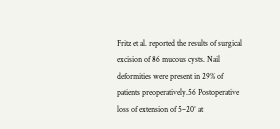Fritz et al. reported the results of surgical excision of 86 mucous cysts. Nail deformities were present in 29% of patients preoperatively.56 Postoperative loss of extension of 5–20° at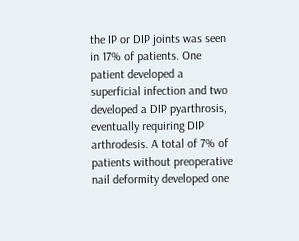the IP or DIP joints was seen in 17% of patients. One patient developed a superficial infection and two developed a DIP pyarthrosis, eventually requiring DIP arthrodesis. A total of 7% of patients without preoperative nail deformity developed one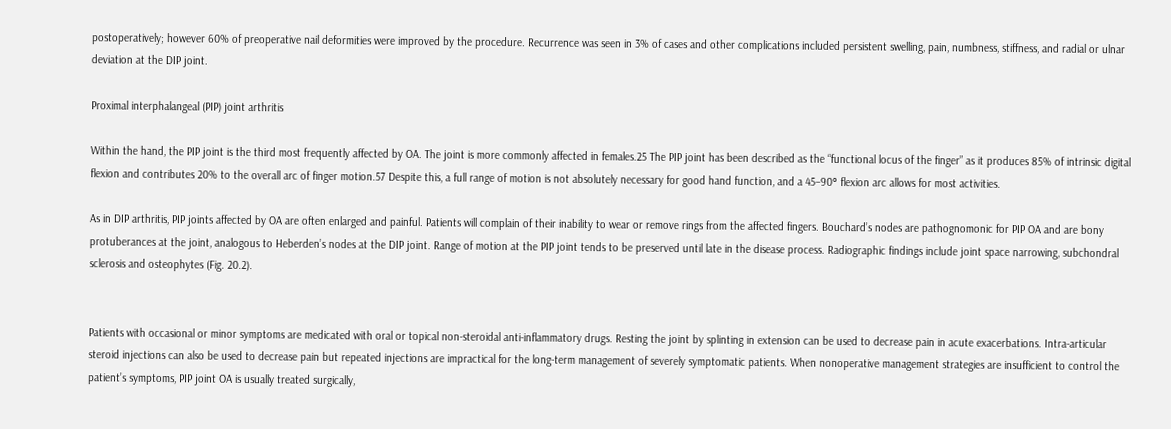postoperatively; however 60% of preoperative nail deformities were improved by the procedure. Recurrence was seen in 3% of cases and other complications included persistent swelling, pain, numbness, stiffness, and radial or ulnar deviation at the DIP joint.

Proximal interphalangeal (PIP) joint arthritis

Within the hand, the PIP joint is the third most frequently affected by OA. The joint is more commonly affected in females.25 The PIP joint has been described as the “functional locus of the finger” as it produces 85% of intrinsic digital flexion and contributes 20% to the overall arc of finger motion.57 Despite this, a full range of motion is not absolutely necessary for good hand function, and a 45–90° flexion arc allows for most activities.

As in DIP arthritis, PIP joints affected by OA are often enlarged and painful. Patients will complain of their inability to wear or remove rings from the affected fingers. Bouchard’s nodes are pathognomonic for PIP OA and are bony protuberances at the joint, analogous to Heberden’s nodes at the DIP joint. Range of motion at the PIP joint tends to be preserved until late in the disease process. Radiographic findings include joint space narrowing, subchondral sclerosis and osteophytes (Fig. 20.2).


Patients with occasional or minor symptoms are medicated with oral or topical non-steroidal anti-inflammatory drugs. Resting the joint by splinting in extension can be used to decrease pain in acute exacerbations. Intra-articular steroid injections can also be used to decrease pain but repeated injections are impractical for the long-term management of severely symptomatic patients. When nonoperative management strategies are insufficient to control the patient’s symptoms, PIP joint OA is usually treated surgically,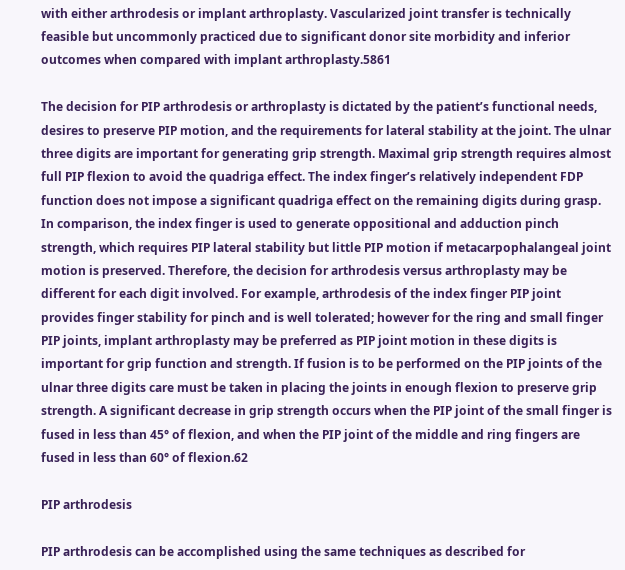with either arthrodesis or implant arthroplasty. Vascularized joint transfer is technically feasible but uncommonly practiced due to significant donor site morbidity and inferior outcomes when compared with implant arthroplasty.5861

The decision for PIP arthrodesis or arthroplasty is dictated by the patient’s functional needs, desires to preserve PIP motion, and the requirements for lateral stability at the joint. The ulnar three digits are important for generating grip strength. Maximal grip strength requires almost full PIP flexion to avoid the quadriga effect. The index finger’s relatively independent FDP function does not impose a significant quadriga effect on the remaining digits during grasp. In comparison, the index finger is used to generate oppositional and adduction pinch strength, which requires PIP lateral stability but little PIP motion if metacarpophalangeal joint motion is preserved. Therefore, the decision for arthrodesis versus arthroplasty may be different for each digit involved. For example, arthrodesis of the index finger PIP joint provides finger stability for pinch and is well tolerated; however for the ring and small finger PIP joints, implant arthroplasty may be preferred as PIP joint motion in these digits is important for grip function and strength. If fusion is to be performed on the PIP joints of the ulnar three digits care must be taken in placing the joints in enough flexion to preserve grip strength. A significant decrease in grip strength occurs when the PIP joint of the small finger is fused in less than 45° of flexion, and when the PIP joint of the middle and ring fingers are fused in less than 60° of flexion.62

PIP arthrodesis

PIP arthrodesis can be accomplished using the same techniques as described for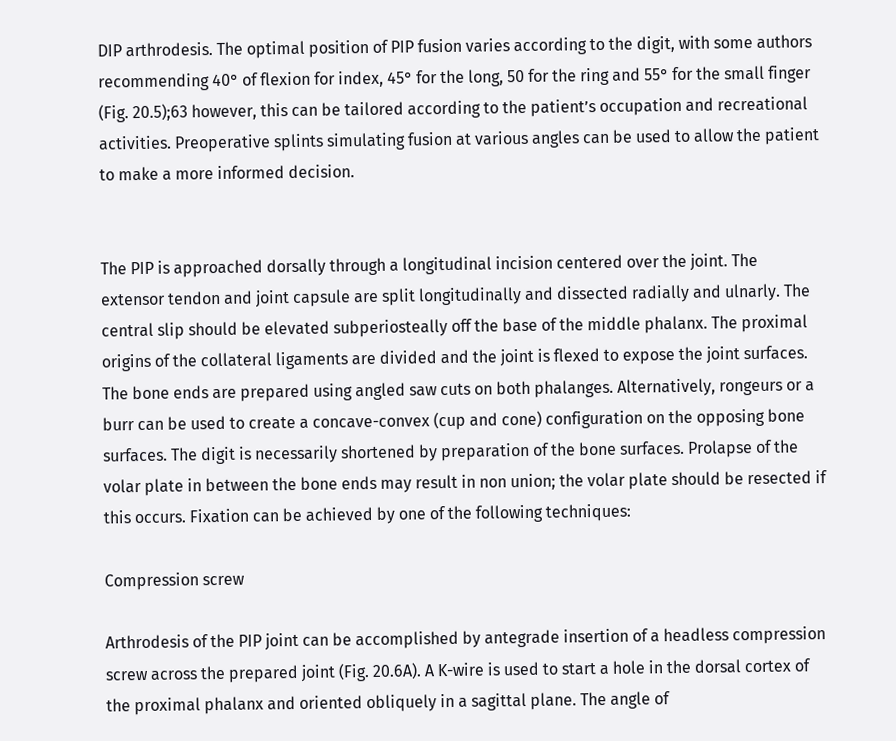DIP arthrodesis. The optimal position of PIP fusion varies according to the digit, with some authors recommending 40° of flexion for index, 45° for the long, 50 for the ring and 55° for the small finger (Fig. 20.5);63 however, this can be tailored according to the patient’s occupation and recreational activities. Preoperative splints simulating fusion at various angles can be used to allow the patient to make a more informed decision.


The PIP is approached dorsally through a longitudinal incision centered over the joint. The extensor tendon and joint capsule are split longitudinally and dissected radially and ulnarly. The central slip should be elevated subperiosteally off the base of the middle phalanx. The proximal origins of the collateral ligaments are divided and the joint is flexed to expose the joint surfaces. The bone ends are prepared using angled saw cuts on both phalanges. Alternatively, rongeurs or a burr can be used to create a concave-convex (cup and cone) configuration on the opposing bone surfaces. The digit is necessarily shortened by preparation of the bone surfaces. Prolapse of the volar plate in between the bone ends may result in non union; the volar plate should be resected if this occurs. Fixation can be achieved by one of the following techniques:

Compression screw

Arthrodesis of the PIP joint can be accomplished by antegrade insertion of a headless compression screw across the prepared joint (Fig. 20.6A). A K-wire is used to start a hole in the dorsal cortex of the proximal phalanx and oriented obliquely in a sagittal plane. The angle of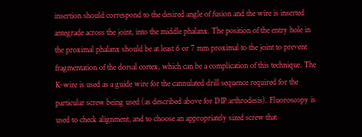insertion should correspond to the desired angle of fusion and the wire is inserted antegrade across the joint, into the middle phalanx. The position of the entry hole in the proximal phalanx should be at least 6 or 7 mm proximal to the joint to prevent fragmentation of the dorsal cortex, which can be a complication of this technique. The K-wire is used as a guide wire for the cannulated drill sequence required for the particular screw being used (as described above for DIP arthrodesis). Fluoroscopy is used to check alignment, and to choose an appropriately sized screw that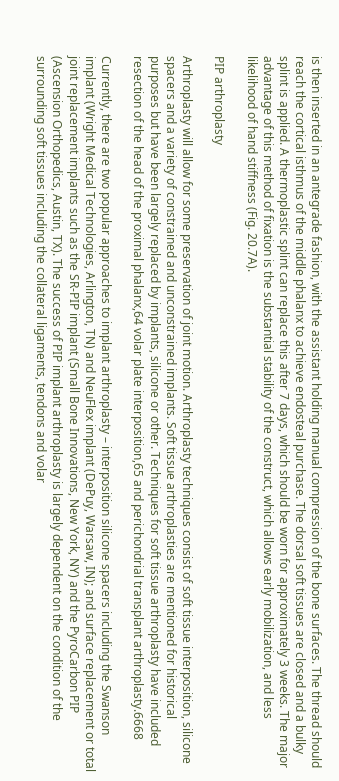is then inserted in an antegrade fashion, with the assistant holding manual compression of the bone surfaces. The thread should reach the cortical isthmus of the middle phalanx to achieve endosteal purchase. The dorsal soft tissues are closed and a bulky splint is applied. A thermoplastic splint can replace this after 7 days, which should be worn for approximately 3 weeks. The major advantage of this method of fixation is the substantial stability of the construct, which allows early mobilization, and less likelihood of hand stiffness (Fig. 20.7A).

PIP arthroplasty

Arthroplasty will allow for some preservation of joint motion. Arthroplasty techniques consist of soft tissue interposition, silicone spacers and a variety of constrained and unconstrained implants. Soft tissue arthroplasties are mentioned for historical purposes but have been largely replaced by implants, silicone or other. Techniques for soft tissue arthroplasty have included resection of the head of the proximal phalanx,64 volar plate interposition,65 and perichondrial transplant arthroplasty.6668

Currently, there are two popular approaches to implant arthroplasty – interposition silicone spacers including the Swanson implant (Wright Medical Technologies, Arlington, TN) and NeuFlex implant (DePuy, Warsaw, IN); and surface replacement or total joint replacement implants such as the SR-PIP implant (Small Bone Innovations, New York, NY) and the PyroCarbon PIP (Ascension Orthopedics, Austin, TX). The success of PIP implant arthroplasty is largely dependent on the condition of the surrounding soft tissues including the collateral ligaments, tendons and volar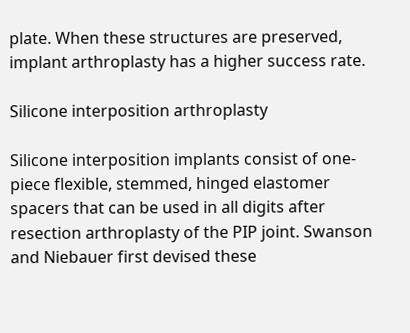plate. When these structures are preserved, implant arthroplasty has a higher success rate.

Silicone interposition arthroplasty

Silicone interposition implants consist of one-piece flexible, stemmed, hinged elastomer spacers that can be used in all digits after resection arthroplasty of the PIP joint. Swanson and Niebauer first devised these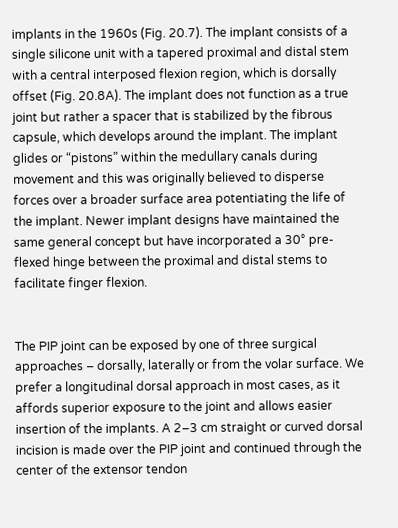implants in the 1960s (Fig. 20.7). The implant consists of a single silicone unit with a tapered proximal and distal stem with a central interposed flexion region, which is dorsally offset (Fig. 20.8A). The implant does not function as a true joint but rather a spacer that is stabilized by the fibrous capsule, which develops around the implant. The implant glides or “pistons” within the medullary canals during movement and this was originally believed to disperse forces over a broader surface area potentiating the life of the implant. Newer implant designs have maintained the same general concept but have incorporated a 30° pre-flexed hinge between the proximal and distal stems to facilitate finger flexion.


The PIP joint can be exposed by one of three surgical approaches – dorsally, laterally or from the volar surface. We prefer a longitudinal dorsal approach in most cases, as it affords superior exposure to the joint and allows easier insertion of the implants. A 2–3 cm straight or curved dorsal incision is made over the PIP joint and continued through the center of the extensor tendon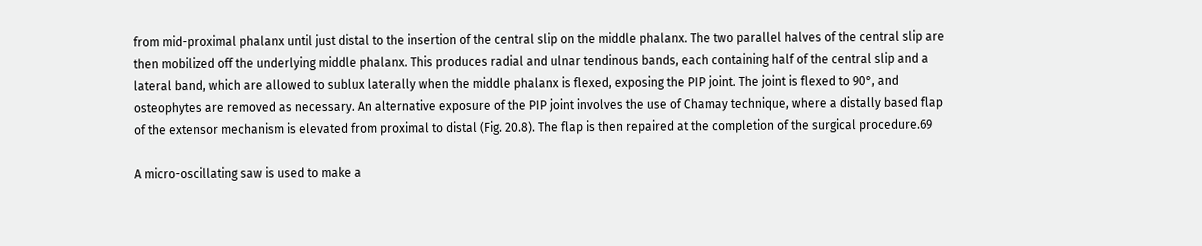from mid-proximal phalanx until just distal to the insertion of the central slip on the middle phalanx. The two parallel halves of the central slip are then mobilized off the underlying middle phalanx. This produces radial and ulnar tendinous bands, each containing half of the central slip and a lateral band, which are allowed to sublux laterally when the middle phalanx is flexed, exposing the PIP joint. The joint is flexed to 90°, and osteophytes are removed as necessary. An alternative exposure of the PIP joint involves the use of Chamay technique, where a distally based flap of the extensor mechanism is elevated from proximal to distal (Fig. 20.8). The flap is then repaired at the completion of the surgical procedure.69

A micro-oscillating saw is used to make a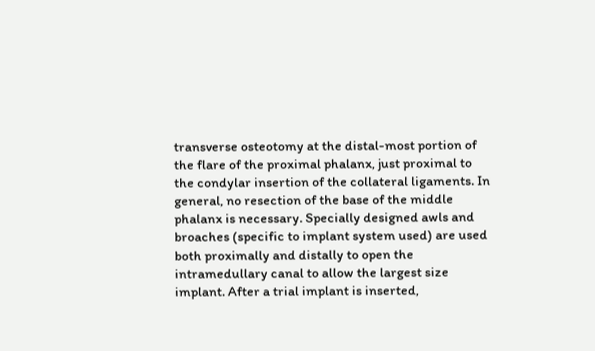transverse osteotomy at the distal-most portion of the flare of the proximal phalanx, just proximal to the condylar insertion of the collateral ligaments. In general, no resection of the base of the middle phalanx is necessary. Specially designed awls and broaches (specific to implant system used) are used both proximally and distally to open the intramedullary canal to allow the largest size implant. After a trial implant is inserted,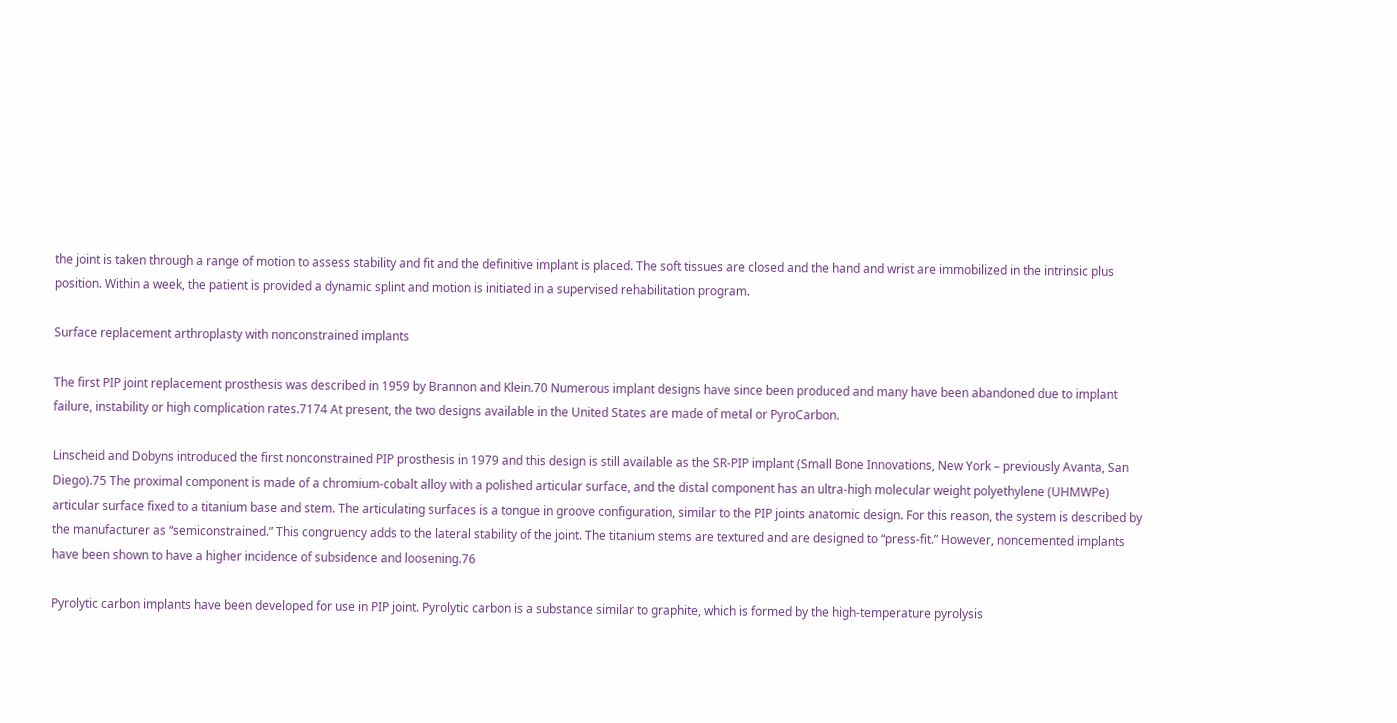the joint is taken through a range of motion to assess stability and fit and the definitive implant is placed. The soft tissues are closed and the hand and wrist are immobilized in the intrinsic plus position. Within a week, the patient is provided a dynamic splint and motion is initiated in a supervised rehabilitation program.

Surface replacement arthroplasty with nonconstrained implants

The first PIP joint replacement prosthesis was described in 1959 by Brannon and Klein.70 Numerous implant designs have since been produced and many have been abandoned due to implant failure, instability or high complication rates.7174 At present, the two designs available in the United States are made of metal or PyroCarbon.

Linscheid and Dobyns introduced the first nonconstrained PIP prosthesis in 1979 and this design is still available as the SR-PIP implant (Small Bone Innovations, New York – previously Avanta, San Diego).75 The proximal component is made of a chromium-cobalt alloy with a polished articular surface, and the distal component has an ultra-high molecular weight polyethylene (UHMWPe) articular surface fixed to a titanium base and stem. The articulating surfaces is a tongue in groove configuration, similar to the PIP joints anatomic design. For this reason, the system is described by the manufacturer as “semiconstrained.” This congruency adds to the lateral stability of the joint. The titanium stems are textured and are designed to “press-fit.” However, noncemented implants have been shown to have a higher incidence of subsidence and loosening.76

Pyrolytic carbon implants have been developed for use in PIP joint. Pyrolytic carbon is a substance similar to graphite, which is formed by the high-temperature pyrolysis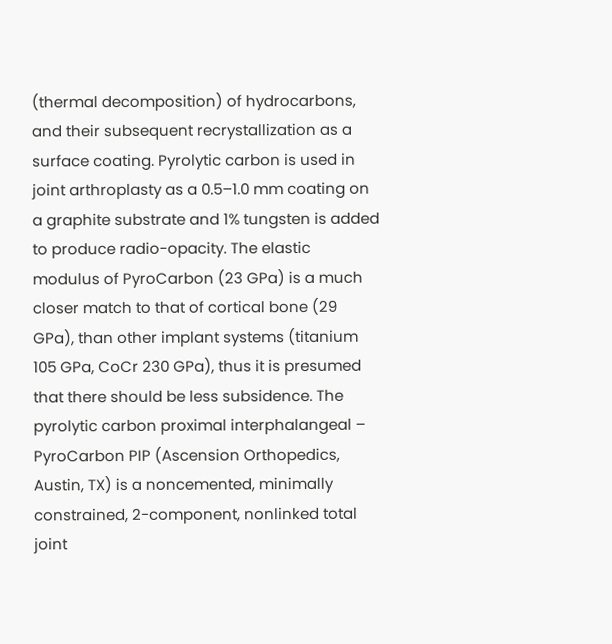(thermal decomposition) of hydrocarbons, and their subsequent recrystallization as a surface coating. Pyrolytic carbon is used in joint arthroplasty as a 0.5–1.0 mm coating on a graphite substrate and 1% tungsten is added to produce radio-opacity. The elastic modulus of PyroCarbon (23 GPa) is a much closer match to that of cortical bone (29 GPa), than other implant systems (titanium 105 GPa, CoCr 230 GPa), thus it is presumed that there should be less subsidence. The pyrolytic carbon proximal interphalangeal – PyroCarbon PIP (Ascension Orthopedics, Austin, TX) is a noncemented, minimally constrained, 2-component, nonlinked total joint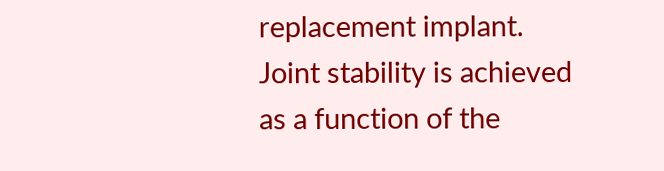replacement implant. Joint stability is achieved as a function of the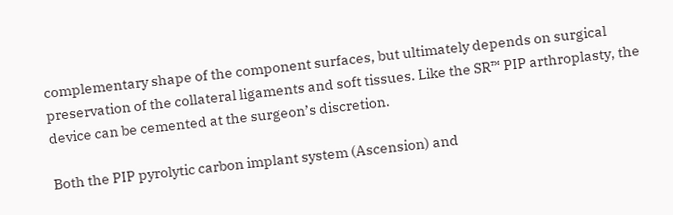complementary shape of the component surfaces, but ultimately depends on surgical preservation of the collateral ligaments and soft tissues. Like the SR™ PIP arthroplasty, the device can be cemented at the surgeon’s discretion.

Both the PIP pyrolytic carbon implant system (Ascension) and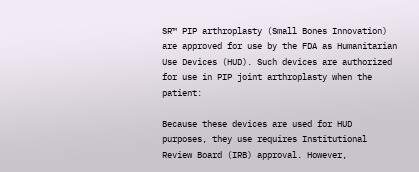SR™ PIP arthroplasty (Small Bones Innovation) are approved for use by the FDA as Humanitarian Use Devices (HUD). Such devices are authorized for use in PIP joint arthroplasty when the patient:

Because these devices are used for HUD purposes, they use requires Institutional Review Board (IRB) approval. However,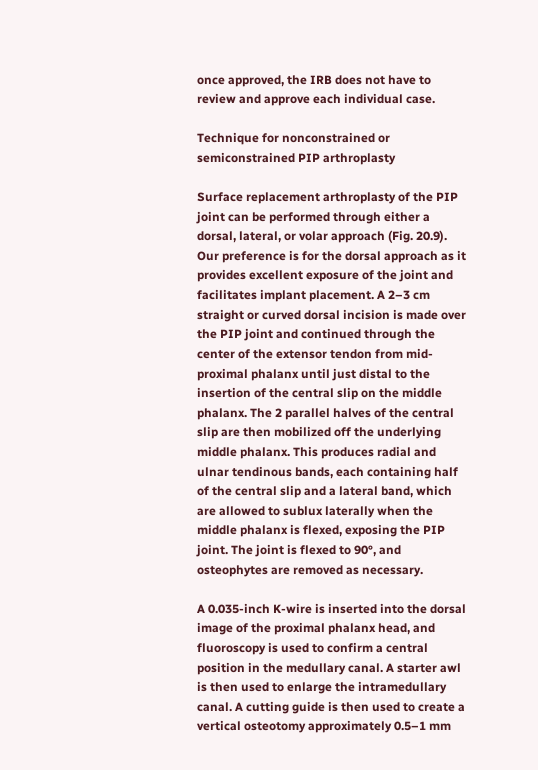once approved, the IRB does not have to review and approve each individual case.

Technique for nonconstrained or semiconstrained PIP arthroplasty

Surface replacement arthroplasty of the PIP joint can be performed through either a dorsal, lateral, or volar approach (Fig. 20.9). Our preference is for the dorsal approach as it provides excellent exposure of the joint and facilitates implant placement. A 2–3 cm straight or curved dorsal incision is made over the PIP joint and continued through the center of the extensor tendon from mid-proximal phalanx until just distal to the insertion of the central slip on the middle phalanx. The 2 parallel halves of the central slip are then mobilized off the underlying middle phalanx. This produces radial and ulnar tendinous bands, each containing half of the central slip and a lateral band, which are allowed to sublux laterally when the middle phalanx is flexed, exposing the PIP joint. The joint is flexed to 90°, and osteophytes are removed as necessary.

A 0.035-inch K-wire is inserted into the dorsal image of the proximal phalanx head, and fluoroscopy is used to confirm a central position in the medullary canal. A starter awl is then used to enlarge the intramedullary canal. A cutting guide is then used to create a vertical osteotomy approximately 0.5–1 mm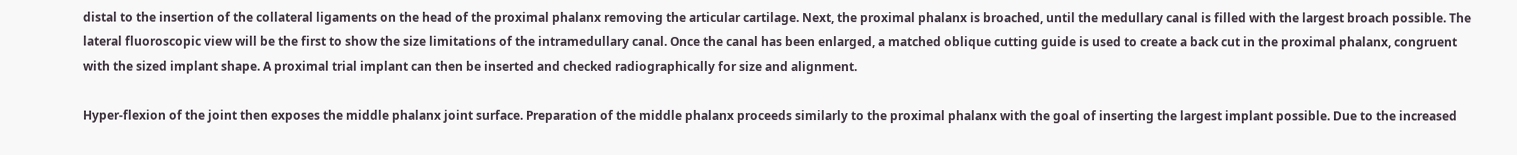distal to the insertion of the collateral ligaments on the head of the proximal phalanx removing the articular cartilage. Next, the proximal phalanx is broached, until the medullary canal is filled with the largest broach possible. The lateral fluoroscopic view will be the first to show the size limitations of the intramedullary canal. Once the canal has been enlarged, a matched oblique cutting guide is used to create a back cut in the proximal phalanx, congruent with the sized implant shape. A proximal trial implant can then be inserted and checked radiographically for size and alignment.

Hyper-flexion of the joint then exposes the middle phalanx joint surface. Preparation of the middle phalanx proceeds similarly to the proximal phalanx with the goal of inserting the largest implant possible. Due to the increased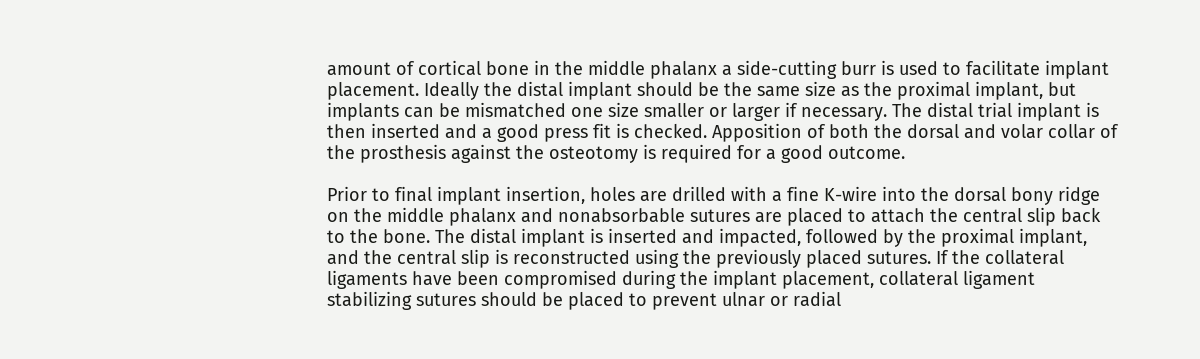amount of cortical bone in the middle phalanx a side-cutting burr is used to facilitate implant placement. Ideally the distal implant should be the same size as the proximal implant, but implants can be mismatched one size smaller or larger if necessary. The distal trial implant is then inserted and a good press fit is checked. Apposition of both the dorsal and volar collar of the prosthesis against the osteotomy is required for a good outcome.

Prior to final implant insertion, holes are drilled with a fine K-wire into the dorsal bony ridge on the middle phalanx and nonabsorbable sutures are placed to attach the central slip back to the bone. The distal implant is inserted and impacted, followed by the proximal implant, and the central slip is reconstructed using the previously placed sutures. If the collateral ligaments have been compromised during the implant placement, collateral ligament stabilizing sutures should be placed to prevent ulnar or radial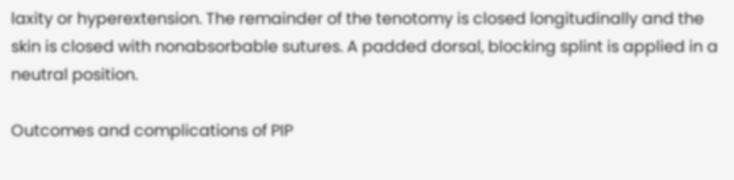laxity or hyperextension. The remainder of the tenotomy is closed longitudinally and the skin is closed with nonabsorbable sutures. A padded dorsal, blocking splint is applied in a neutral position.

Outcomes and complications of PIP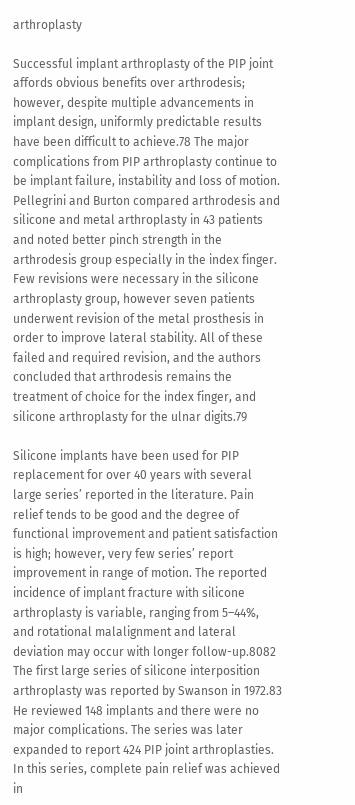arthroplasty

Successful implant arthroplasty of the PIP joint affords obvious benefits over arthrodesis; however, despite multiple advancements in implant design, uniformly predictable results have been difficult to achieve.78 The major complications from PIP arthroplasty continue to be implant failure, instability and loss of motion. Pellegrini and Burton compared arthrodesis and silicone and metal arthroplasty in 43 patients and noted better pinch strength in the arthrodesis group especially in the index finger. Few revisions were necessary in the silicone arthroplasty group, however seven patients underwent revision of the metal prosthesis in order to improve lateral stability. All of these failed and required revision, and the authors concluded that arthrodesis remains the treatment of choice for the index finger, and silicone arthroplasty for the ulnar digits.79

Silicone implants have been used for PIP replacement for over 40 years with several large series’ reported in the literature. Pain relief tends to be good and the degree of functional improvement and patient satisfaction is high; however, very few series’ report improvement in range of motion. The reported incidence of implant fracture with silicone arthroplasty is variable, ranging from 5–44%, and rotational malalignment and lateral deviation may occur with longer follow-up.8082 The first large series of silicone interposition arthroplasty was reported by Swanson in 1972.83 He reviewed 148 implants and there were no major complications. The series was later expanded to report 424 PIP joint arthroplasties. In this series, complete pain relief was achieved in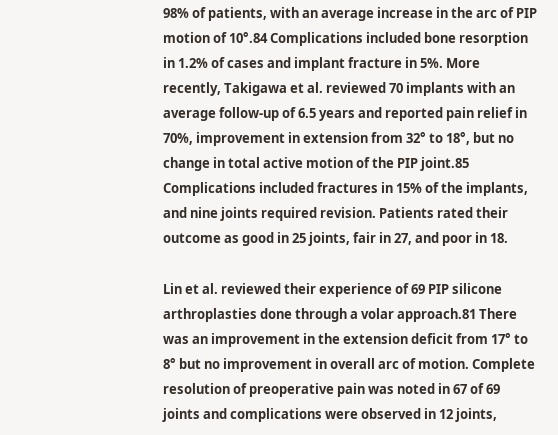98% of patients, with an average increase in the arc of PIP motion of 10°.84 Complications included bone resorption in 1.2% of cases and implant fracture in 5%. More recently, Takigawa et al. reviewed 70 implants with an average follow-up of 6.5 years and reported pain relief in 70%, improvement in extension from 32° to 18°, but no change in total active motion of the PIP joint.85 Complications included fractures in 15% of the implants, and nine joints required revision. Patients rated their outcome as good in 25 joints, fair in 27, and poor in 18.

Lin et al. reviewed their experience of 69 PIP silicone arthroplasties done through a volar approach.81 There was an improvement in the extension deficit from 17° to 8° but no improvement in overall arc of motion. Complete resolution of preoperative pain was noted in 67 of 69 joints and complications were observed in 12 joints,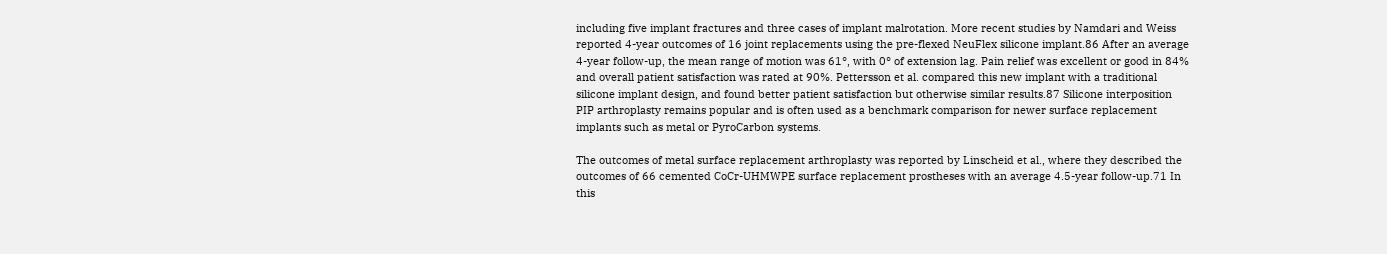including five implant fractures and three cases of implant malrotation. More recent studies by Namdari and Weiss reported 4-year outcomes of 16 joint replacements using the pre-flexed NeuFlex silicone implant.86 After an average 4-year follow-up, the mean range of motion was 61°, with 0° of extension lag. Pain relief was excellent or good in 84% and overall patient satisfaction was rated at 90%. Pettersson et al. compared this new implant with a traditional silicone implant design, and found better patient satisfaction but otherwise similar results.87 Silicone interposition PIP arthroplasty remains popular and is often used as a benchmark comparison for newer surface replacement implants such as metal or PyroCarbon systems.

The outcomes of metal surface replacement arthroplasty was reported by Linscheid et al., where they described the outcomes of 66 cemented CoCr-UHMWPE surface replacement prostheses with an average 4.5-year follow-up.71 In this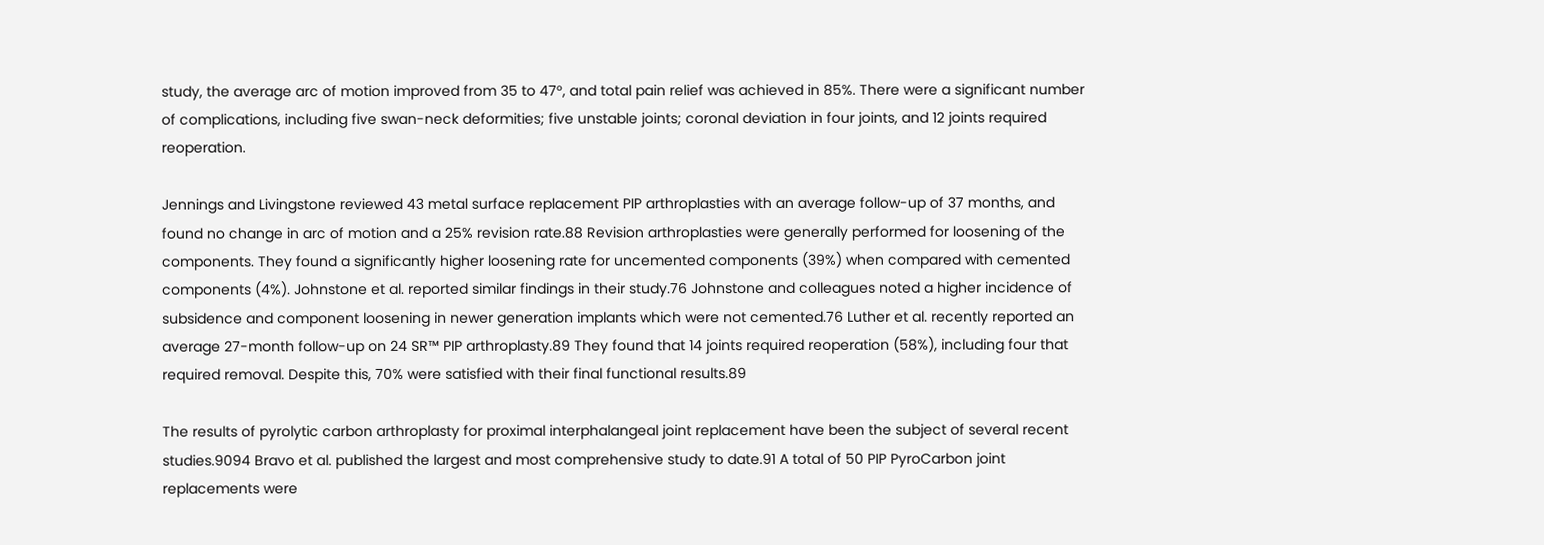study, the average arc of motion improved from 35 to 47°, and total pain relief was achieved in 85%. There were a significant number of complications, including five swan-neck deformities; five unstable joints; coronal deviation in four joints, and 12 joints required reoperation.

Jennings and Livingstone reviewed 43 metal surface replacement PIP arthroplasties with an average follow-up of 37 months, and found no change in arc of motion and a 25% revision rate.88 Revision arthroplasties were generally performed for loosening of the components. They found a significantly higher loosening rate for uncemented components (39%) when compared with cemented components (4%). Johnstone et al. reported similar findings in their study.76 Johnstone and colleagues noted a higher incidence of subsidence and component loosening in newer generation implants which were not cemented.76 Luther et al. recently reported an average 27-month follow-up on 24 SR™ PIP arthroplasty.89 They found that 14 joints required reoperation (58%), including four that required removal. Despite this, 70% were satisfied with their final functional results.89

The results of pyrolytic carbon arthroplasty for proximal interphalangeal joint replacement have been the subject of several recent studies.9094 Bravo et al. published the largest and most comprehensive study to date.91 A total of 50 PIP PyroCarbon joint replacements were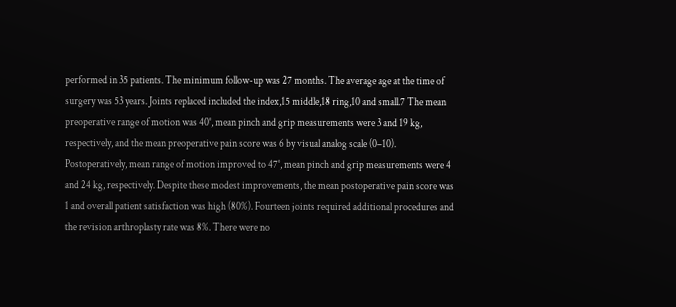performed in 35 patients. The minimum follow-up was 27 months. The average age at the time of surgery was 53 years. Joints replaced included the index,15 middle,18 ring,10 and small.7 The mean preoperative range of motion was 40°, mean pinch and grip measurements were 3 and 19 kg, respectively, and the mean preoperative pain score was 6 by visual analog scale (0–10). Postoperatively, mean range of motion improved to 47°, mean pinch and grip measurements were 4 and 24 kg, respectively. Despite these modest improvements, the mean postoperative pain score was 1 and overall patient satisfaction was high (80%). Fourteen joints required additional procedures and the revision arthroplasty rate was 8%. There were no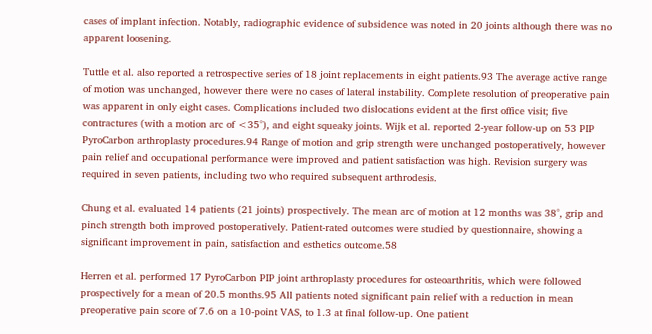cases of implant infection. Notably, radiographic evidence of subsidence was noted in 20 joints although there was no apparent loosening.

Tuttle et al. also reported a retrospective series of 18 joint replacements in eight patients.93 The average active range of motion was unchanged, however there were no cases of lateral instability. Complete resolution of preoperative pain was apparent in only eight cases. Complications included two dislocations evident at the first office visit; five contractures (with a motion arc of <35°), and eight squeaky joints. Wijk et al. reported 2-year follow-up on 53 PIP PyroCarbon arthroplasty procedures.94 Range of motion and grip strength were unchanged postoperatively, however pain relief and occupational performance were improved and patient satisfaction was high. Revision surgery was required in seven patients, including two who required subsequent arthrodesis.

Chung et al. evaluated 14 patients (21 joints) prospectively. The mean arc of motion at 12 months was 38°, grip and pinch strength both improved postoperatively. Patient-rated outcomes were studied by questionnaire, showing a significant improvement in pain, satisfaction and esthetics outcome.58

Herren et al. performed 17 PyroCarbon PIP joint arthroplasty procedures for osteoarthritis, which were followed prospectively for a mean of 20.5 months.95 All patients noted significant pain relief with a reduction in mean preoperative pain score of 7.6 on a 10-point VAS, to 1.3 at final follow-up. One patient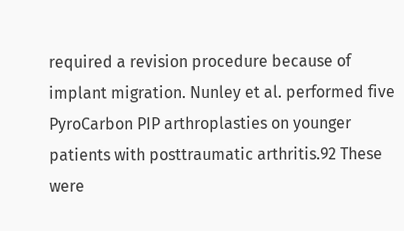required a revision procedure because of implant migration. Nunley et al. performed five PyroCarbon PIP arthroplasties on younger patients with posttraumatic arthritis.92 These were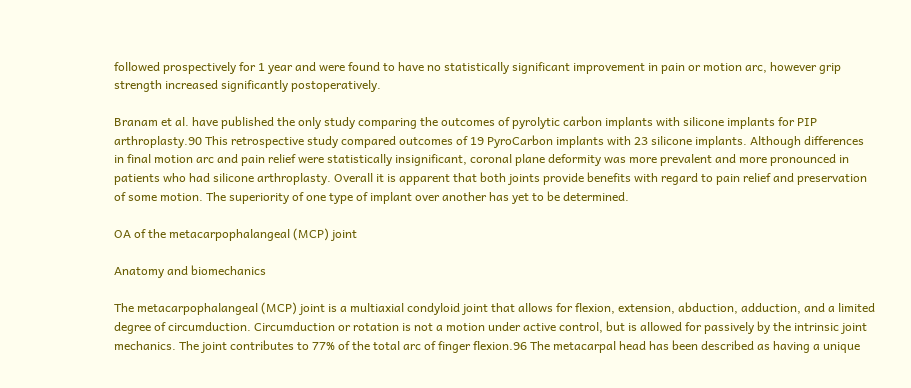followed prospectively for 1 year and were found to have no statistically significant improvement in pain or motion arc, however grip strength increased significantly postoperatively.

Branam et al. have published the only study comparing the outcomes of pyrolytic carbon implants with silicone implants for PIP arthroplasty.90 This retrospective study compared outcomes of 19 PyroCarbon implants with 23 silicone implants. Although differences in final motion arc and pain relief were statistically insignificant, coronal plane deformity was more prevalent and more pronounced in patients who had silicone arthroplasty. Overall it is apparent that both joints provide benefits with regard to pain relief and preservation of some motion. The superiority of one type of implant over another has yet to be determined.

OA of the metacarpophalangeal (MCP) joint

Anatomy and biomechanics

The metacarpophalangeal (MCP) joint is a multiaxial condyloid joint that allows for flexion, extension, abduction, adduction, and a limited degree of circumduction. Circumduction or rotation is not a motion under active control, but is allowed for passively by the intrinsic joint mechanics. The joint contributes to 77% of the total arc of finger flexion.96 The metacarpal head has been described as having a unique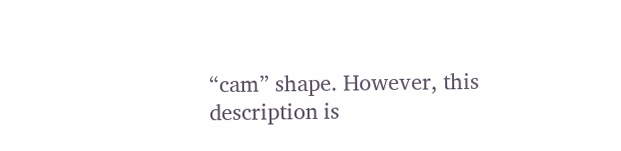“cam” shape. However, this description is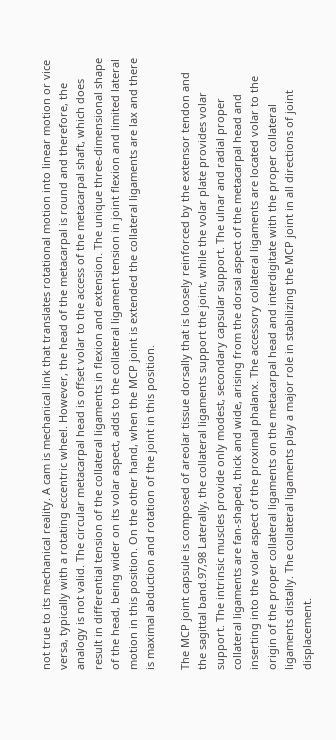not true to its mechanical reality. A cam is mechanical link that translates rotational motion into linear motion or vice versa, typically with a rotating eccentric wheel. However, the head of the metacarpal is round and therefore, the analogy is not valid. The circular metacarpal head is offset volar to the access of the metacarpal shaft, which does result in differential tension of the collateral ligaments in flexion and extension. The unique three-dimensional shape of the head, being wider on its volar aspect, adds to the collateral ligament tension in joint flexion and limited lateral motion in this position. On the other hand, when the MCP joint is extended the collateral ligaments are lax and there is maximal abduction and rotation of the joint in this position.

The MCP joint capsule is composed of areolar tissue dorsally that is loosely reinforced by the extensor tendon and the sagittal band.97,98 Laterally, the collateral ligaments support the joint, while the volar plate provides volar support. The intrinsic muscles provide only modest, secondary capsular support. The ulnar and radial proper collateral ligaments are fan-shaped, thick and wide, arising from the dorsal aspect of the metacarpal head and inserting into the volar aspect of the proximal phalanx. The accessory collateral ligaments are located volar to the origin of the proper collateral ligaments on the metacarpal head and interdigitate with the proper collateral ligaments distally. The collateral ligaments play a major role in stabilizing the MCP joint in all directions of joint displacement.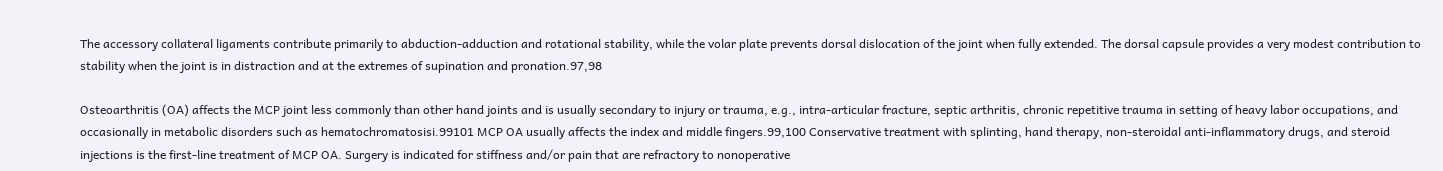The accessory collateral ligaments contribute primarily to abduction-adduction and rotational stability, while the volar plate prevents dorsal dislocation of the joint when fully extended. The dorsal capsule provides a very modest contribution to stability when the joint is in distraction and at the extremes of supination and pronation.97,98

Osteoarthritis (OA) affects the MCP joint less commonly than other hand joints and is usually secondary to injury or trauma, e.g., intra-articular fracture, septic arthritis, chronic repetitive trauma in setting of heavy labor occupations, and occasionally in metabolic disorders such as hematochromatosisi.99101 MCP OA usually affects the index and middle fingers.99,100 Conservative treatment with splinting, hand therapy, non-steroidal anti-inflammatory drugs, and steroid injections is the first-line treatment of MCP OA. Surgery is indicated for stiffness and/or pain that are refractory to nonoperative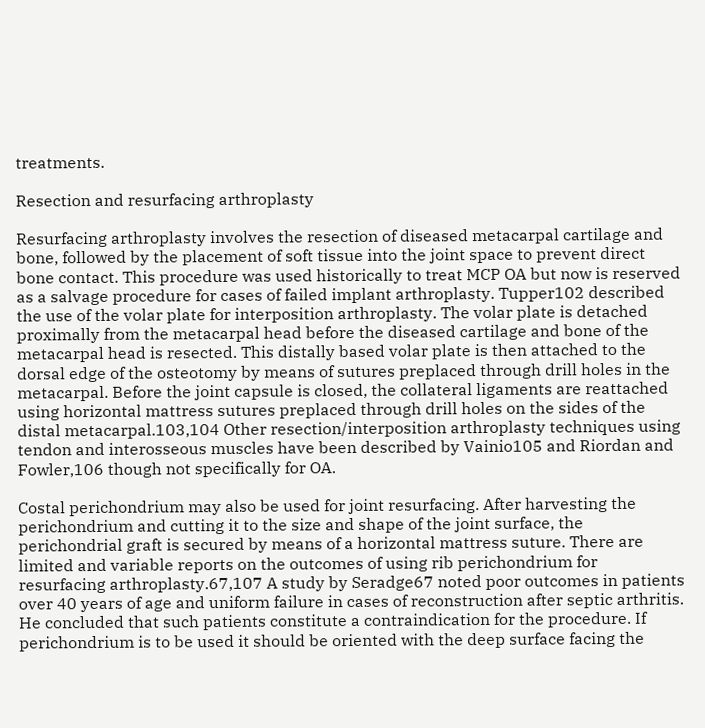treatments.

Resection and resurfacing arthroplasty

Resurfacing arthroplasty involves the resection of diseased metacarpal cartilage and bone, followed by the placement of soft tissue into the joint space to prevent direct bone contact. This procedure was used historically to treat MCP OA but now is reserved as a salvage procedure for cases of failed implant arthroplasty. Tupper102 described the use of the volar plate for interposition arthroplasty. The volar plate is detached proximally from the metacarpal head before the diseased cartilage and bone of the metacarpal head is resected. This distally based volar plate is then attached to the dorsal edge of the osteotomy by means of sutures preplaced through drill holes in the metacarpal. Before the joint capsule is closed, the collateral ligaments are reattached using horizontal mattress sutures preplaced through drill holes on the sides of the distal metacarpal.103,104 Other resection/interposition arthroplasty techniques using tendon and interosseous muscles have been described by Vainio105 and Riordan and Fowler,106 though not specifically for OA.

Costal perichondrium may also be used for joint resurfacing. After harvesting the perichondrium and cutting it to the size and shape of the joint surface, the perichondrial graft is secured by means of a horizontal mattress suture. There are limited and variable reports on the outcomes of using rib perichondrium for resurfacing arthroplasty.67,107 A study by Seradge67 noted poor outcomes in patients over 40 years of age and uniform failure in cases of reconstruction after septic arthritis. He concluded that such patients constitute a contraindication for the procedure. If perichondrium is to be used it should be oriented with the deep surface facing the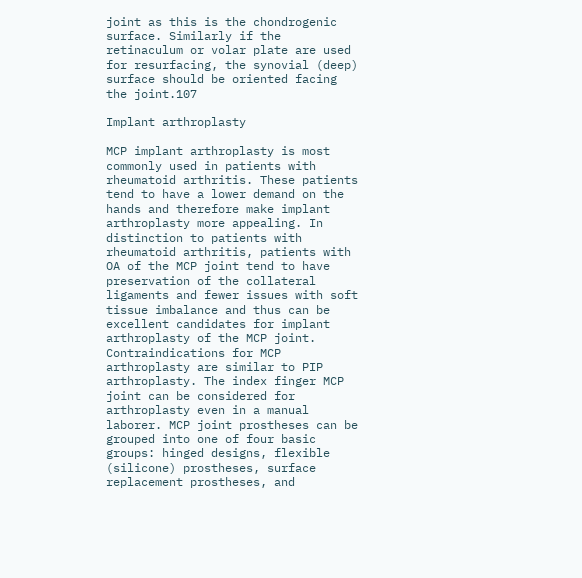joint as this is the chondrogenic surface. Similarly if the retinaculum or volar plate are used for resurfacing, the synovial (deep) surface should be oriented facing the joint.107

Implant arthroplasty

MCP implant arthroplasty is most commonly used in patients with rheumatoid arthritis. These patients tend to have a lower demand on the hands and therefore make implant arthroplasty more appealing. In distinction to patients with rheumatoid arthritis, patients with OA of the MCP joint tend to have preservation of the collateral ligaments and fewer issues with soft tissue imbalance and thus can be excellent candidates for implant arthroplasty of the MCP joint. Contraindications for MCP arthroplasty are similar to PIP arthroplasty. The index finger MCP joint can be considered for arthroplasty even in a manual laborer. MCP joint prostheses can be grouped into one of four basic groups: hinged designs, flexible (silicone) prostheses, surface replacement prostheses, and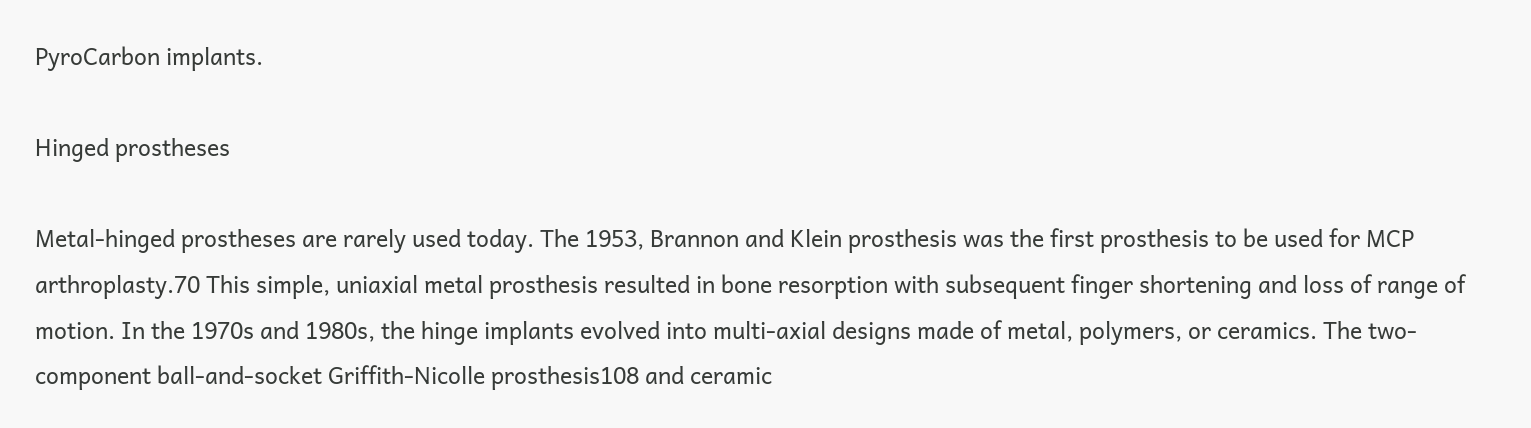PyroCarbon implants.

Hinged prostheses

Metal-hinged prostheses are rarely used today. The 1953, Brannon and Klein prosthesis was the first prosthesis to be used for MCP arthroplasty.70 This simple, uniaxial metal prosthesis resulted in bone resorption with subsequent finger shortening and loss of range of motion. In the 1970s and 1980s, the hinge implants evolved into multi-axial designs made of metal, polymers, or ceramics. The two-component ball-and-socket Griffith-Nicolle prosthesis108 and ceramic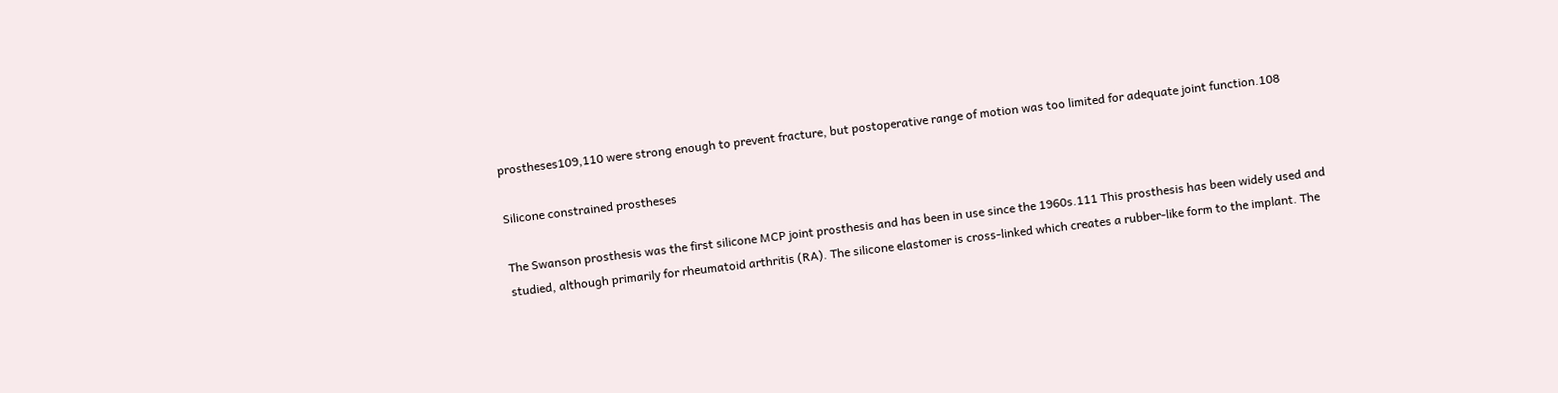prostheses109,110 were strong enough to prevent fracture, but postoperative range of motion was too limited for adequate joint function.108

Silicone constrained prostheses

The Swanson prosthesis was the first silicone MCP joint prosthesis and has been in use since the 1960s.111 This prosthesis has been widely used and studied, although primarily for rheumatoid arthritis (RA). The silicone elastomer is cross-linked which creates a rubber-like form to the implant. The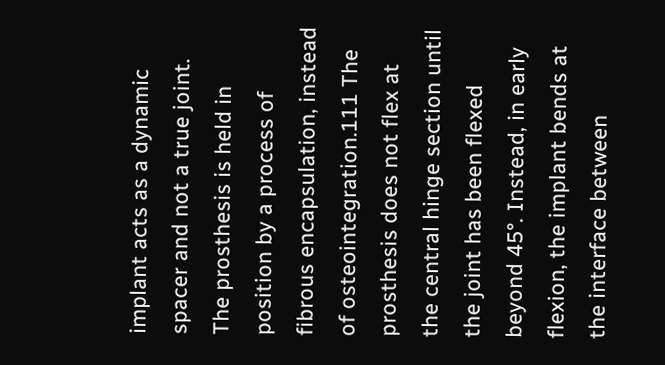implant acts as a dynamic spacer and not a true joint. The prosthesis is held in position by a process of fibrous encapsulation, instead of osteointegration.111 The prosthesis does not flex at the central hinge section until the joint has been flexed beyond 45°. Instead, in early flexion, the implant bends at the interface between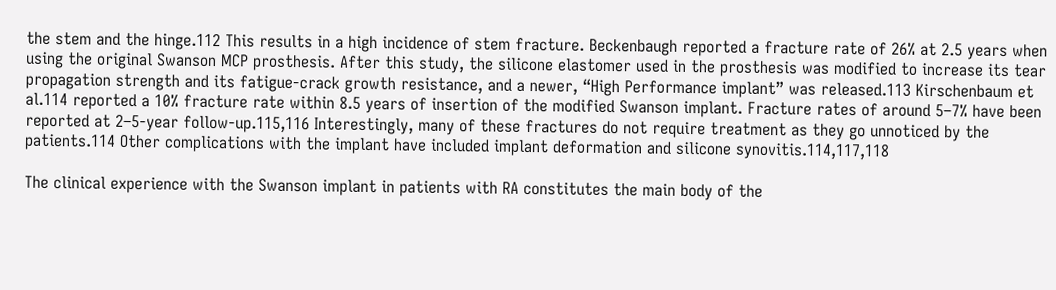the stem and the hinge.112 This results in a high incidence of stem fracture. Beckenbaugh reported a fracture rate of 26% at 2.5 years when using the original Swanson MCP prosthesis. After this study, the silicone elastomer used in the prosthesis was modified to increase its tear propagation strength and its fatigue-crack growth resistance, and a newer, “High Performance implant” was released.113 Kirschenbaum et al.114 reported a 10% fracture rate within 8.5 years of insertion of the modified Swanson implant. Fracture rates of around 5–7% have been reported at 2–5-year follow-up.115,116 Interestingly, many of these fractures do not require treatment as they go unnoticed by the patients.114 Other complications with the implant have included implant deformation and silicone synovitis.114,117,118

The clinical experience with the Swanson implant in patients with RA constitutes the main body of the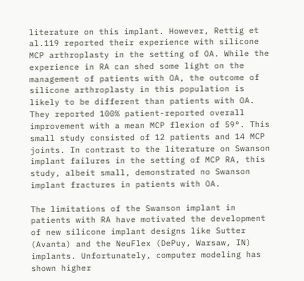literature on this implant. However, Rettig et al.119 reported their experience with silicone MCP arthroplasty in the setting of OA. While the experience in RA can shed some light on the management of patients with OA, the outcome of silicone arthroplasty in this population is likely to be different than patients with OA. They reported 100% patient-reported overall improvement with a mean MCP flexion of 59°. This small study consisted of 12 patients and 14 MCP joints. In contrast to the literature on Swanson implant failures in the setting of MCP RA, this study, albeit small, demonstrated no Swanson implant fractures in patients with OA.

The limitations of the Swanson implant in patients with RA have motivated the development of new silicone implant designs like Sutter (Avanta) and the NeuFlex (DePuy, Warsaw, IN) implants. Unfortunately, computer modeling has shown higher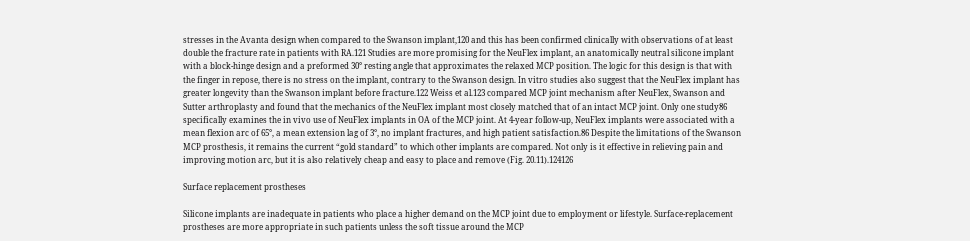stresses in the Avanta design when compared to the Swanson implant,120 and this has been confirmed clinically with observations of at least double the fracture rate in patients with RA.121 Studies are more promising for the NeuFlex implant, an anatomically neutral silicone implant with a block-hinge design and a preformed 30° resting angle that approximates the relaxed MCP position. The logic for this design is that with the finger in repose, there is no stress on the implant, contrary to the Swanson design. In vitro studies also suggest that the NeuFlex implant has greater longevity than the Swanson implant before fracture.122 Weiss et al.123 compared MCP joint mechanism after NeuFlex, Swanson and Sutter arthroplasty and found that the mechanics of the NeuFlex implant most closely matched that of an intact MCP joint. Only one study86 specifically examines the in vivo use of NeuFlex implants in OA of the MCP joint. At 4-year follow-up, NeuFlex implants were associated with a mean flexion arc of 65°, a mean extension lag of 3°, no implant fractures, and high patient satisfaction.86 Despite the limitations of the Swanson MCP prosthesis, it remains the current “gold standard” to which other implants are compared. Not only is it effective in relieving pain and improving motion arc, but it is also relatively cheap and easy to place and remove (Fig. 20.11).124126

Surface replacement prostheses

Silicone implants are inadequate in patients who place a higher demand on the MCP joint due to employment or lifestyle. Surface-replacement prostheses are more appropriate in such patients unless the soft tissue around the MCP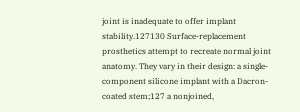joint is inadequate to offer implant stability.127130 Surface-replacement prosthetics attempt to recreate normal joint anatomy. They vary in their design: a single-component silicone implant with a Dacron-coated stem;127 a nonjoined,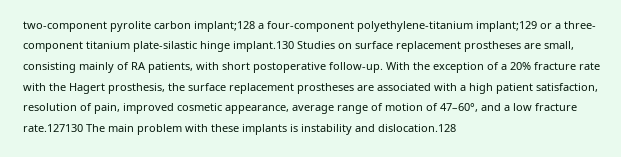two-component pyrolite carbon implant;128 a four-component polyethylene-titanium implant;129 or a three-component titanium plate-silastic hinge implant.130 Studies on surface replacement prostheses are small, consisting mainly of RA patients, with short postoperative follow-up. With the exception of a 20% fracture rate with the Hagert prosthesis, the surface replacement prostheses are associated with a high patient satisfaction, resolution of pain, improved cosmetic appearance, average range of motion of 47–60°, and a low fracture rate.127130 The main problem with these implants is instability and dislocation.128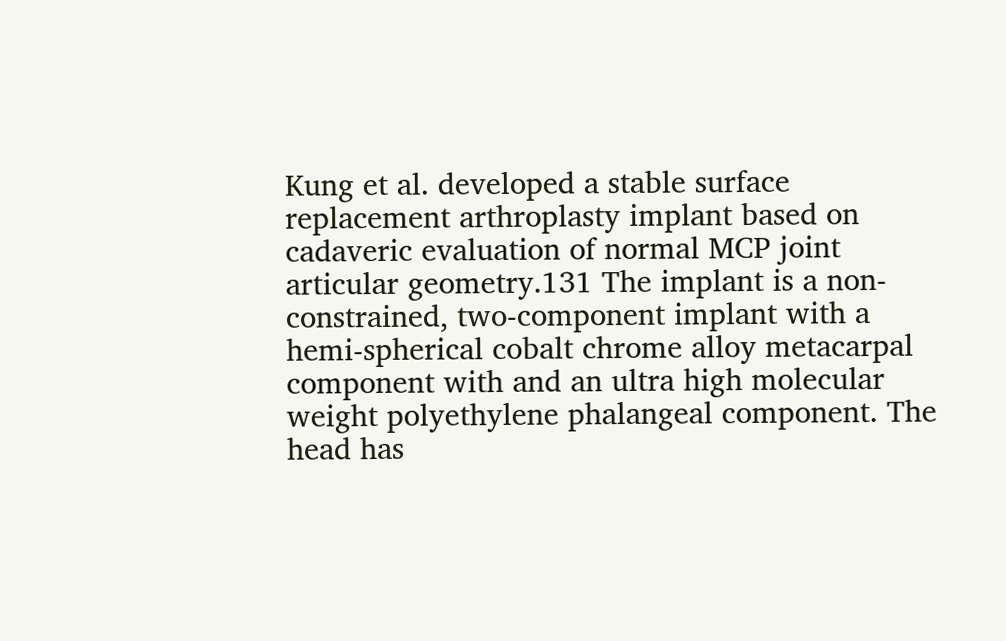Kung et al. developed a stable surface replacement arthroplasty implant based on cadaveric evaluation of normal MCP joint articular geometry.131 The implant is a non-constrained, two-component implant with a hemi-spherical cobalt chrome alloy metacarpal component with and an ultra high molecular weight polyethylene phalangeal component. The head has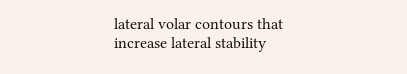lateral volar contours that increase lateral stability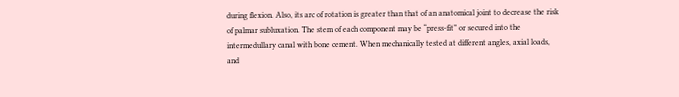during flexion. Also, its arc of rotation is greater than that of an anatomical joint to decrease the risk of palmar subluxation. The stem of each component may be “press-fit” or secured into the intermedullary canal with bone cement. When mechanically tested at different angles, axial loads, and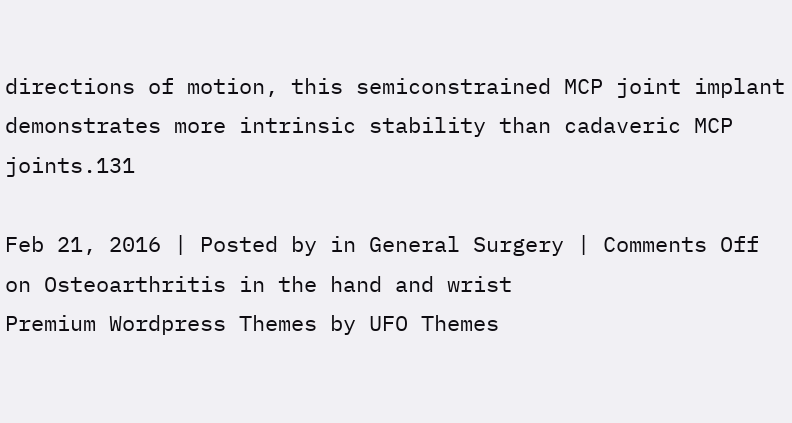directions of motion, this semiconstrained MCP joint implant demonstrates more intrinsic stability than cadaveric MCP joints.131

Feb 21, 2016 | Posted by in General Surgery | Comments Off on Osteoarthritis in the hand and wrist
Premium Wordpress Themes by UFO Themes